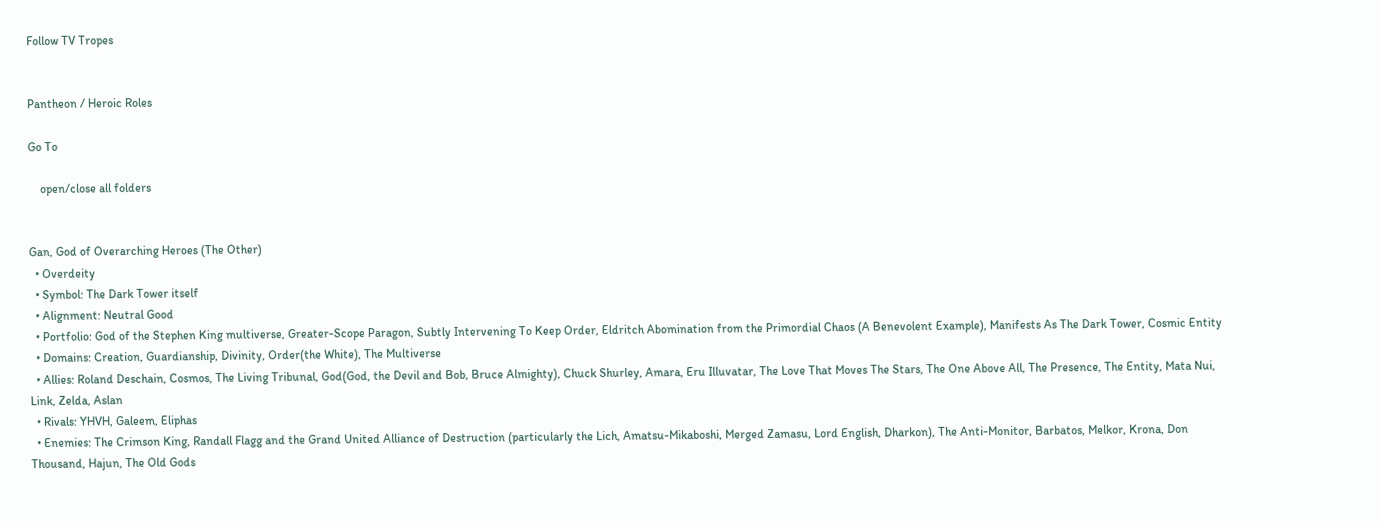Follow TV Tropes


Pantheon / Heroic Roles

Go To

    open/close all folders


Gan, God of Overarching Heroes (The Other)
  • Overdeity
  • Symbol: The Dark Tower itself
  • Alignment: Neutral Good
  • Portfolio: God of the Stephen King multiverse, Greater-Scope Paragon, Subtly Intervening To Keep Order, Eldritch Abomination from the Primordial Chaos (A Benevolent Example), Manifests As The Dark Tower, Cosmic Entity
  • Domains: Creation, Guardianship, Divinity, Order(the White), The Multiverse
  • Allies: Roland Deschain, Cosmos, The Living Tribunal, God(God, the Devil and Bob, Bruce Almighty), Chuck Shurley, Amara, Eru Illuvatar, The Love That Moves The Stars, The One Above All, The Presence, The Entity, Mata Nui, Link, Zelda, Aslan
  • Rivals: YHVH, Galeem, Eliphas
  • Enemies: The Crimson King, Randall Flagg and the Grand United Alliance of Destruction (particularly the Lich, Amatsu-Mikaboshi, Merged Zamasu, Lord English, Dharkon), The Anti-Monitor, Barbatos, Melkor, Krona, Don Thousand, Hajun, The Old Gods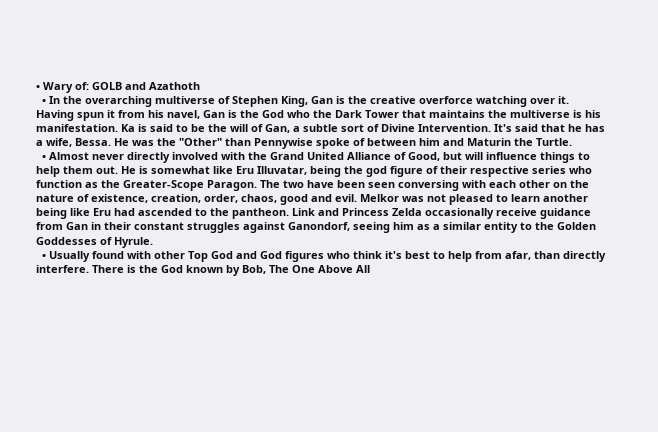• Wary of: GOLB and Azathoth
  • In the overarching multiverse of Stephen King, Gan is the creative overforce watching over it. Having spun it from his navel, Gan is the God who the Dark Tower that maintains the multiverse is his manifestation. Ka is said to be the will of Gan, a subtle sort of Divine Intervention. It's said that he has a wife, Bessa. He was the "Other" than Pennywise spoke of between him and Maturin the Turtle.
  • Almost never directly involved with the Grand United Alliance of Good, but will influence things to help them out. He is somewhat like Eru Illuvatar, being the god figure of their respective series who function as the Greater-Scope Paragon. The two have been seen conversing with each other on the nature of existence, creation, order, chaos, good and evil. Melkor was not pleased to learn another being like Eru had ascended to the pantheon. Link and Princess Zelda occasionally receive guidance from Gan in their constant struggles against Ganondorf, seeing him as a similar entity to the Golden Goddesses of Hyrule.
  • Usually found with other Top God and God figures who think it's best to help from afar, than directly interfere. There is the God known by Bob, The One Above All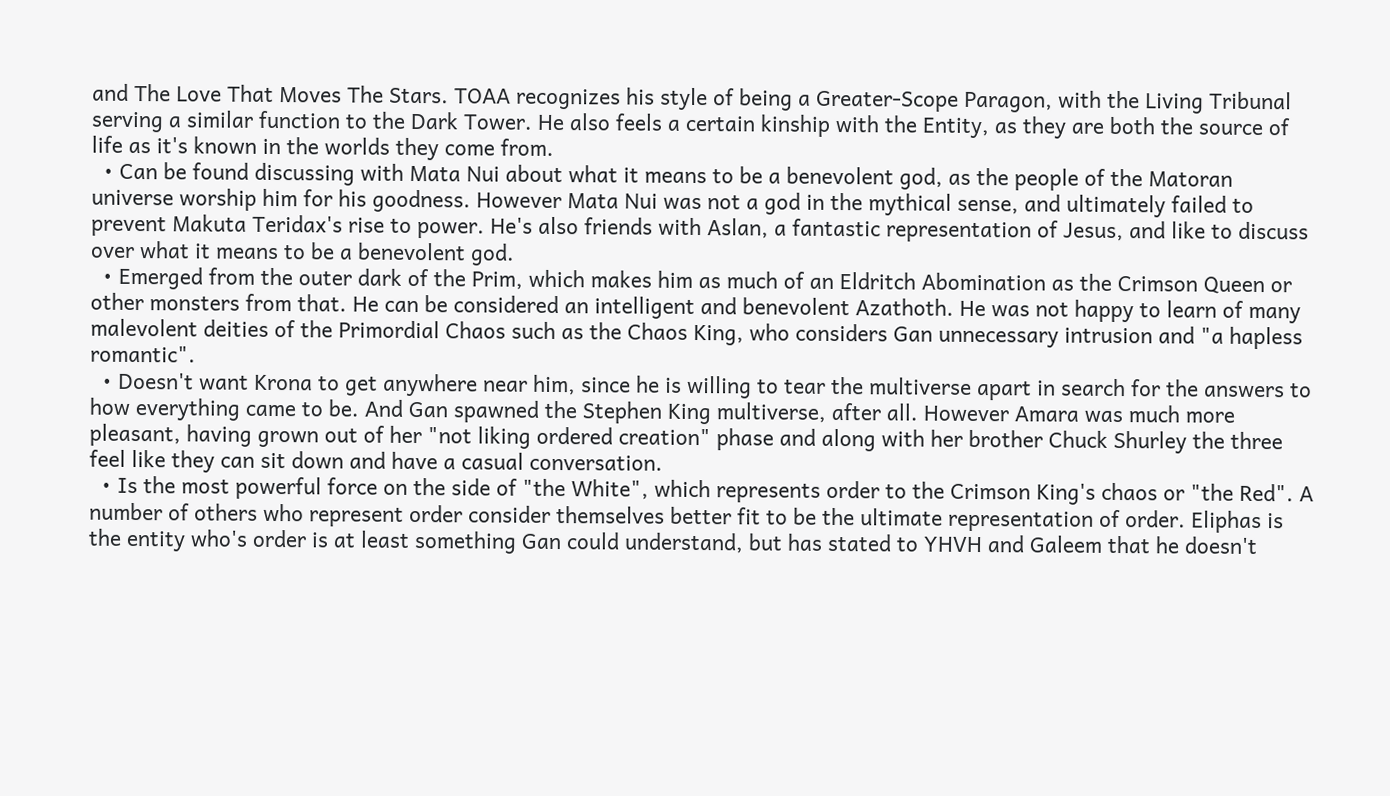and The Love That Moves The Stars. TOAA recognizes his style of being a Greater-Scope Paragon, with the Living Tribunal serving a similar function to the Dark Tower. He also feels a certain kinship with the Entity, as they are both the source of life as it's known in the worlds they come from.
  • Can be found discussing with Mata Nui about what it means to be a benevolent god, as the people of the Matoran universe worship him for his goodness. However Mata Nui was not a god in the mythical sense, and ultimately failed to prevent Makuta Teridax's rise to power. He's also friends with Aslan, a fantastic representation of Jesus, and like to discuss over what it means to be a benevolent god.
  • Emerged from the outer dark of the Prim, which makes him as much of an Eldritch Abomination as the Crimson Queen or other monsters from that. He can be considered an intelligent and benevolent Azathoth. He was not happy to learn of many malevolent deities of the Primordial Chaos such as the Chaos King, who considers Gan unnecessary intrusion and "a hapless romantic".
  • Doesn't want Krona to get anywhere near him, since he is willing to tear the multiverse apart in search for the answers to how everything came to be. And Gan spawned the Stephen King multiverse, after all. However Amara was much more pleasant, having grown out of her "not liking ordered creation" phase and along with her brother Chuck Shurley the three feel like they can sit down and have a casual conversation.
  • Is the most powerful force on the side of "the White", which represents order to the Crimson King's chaos or "the Red". A number of others who represent order consider themselves better fit to be the ultimate representation of order. Eliphas is the entity who's order is at least something Gan could understand, but has stated to YHVH and Galeem that he doesn't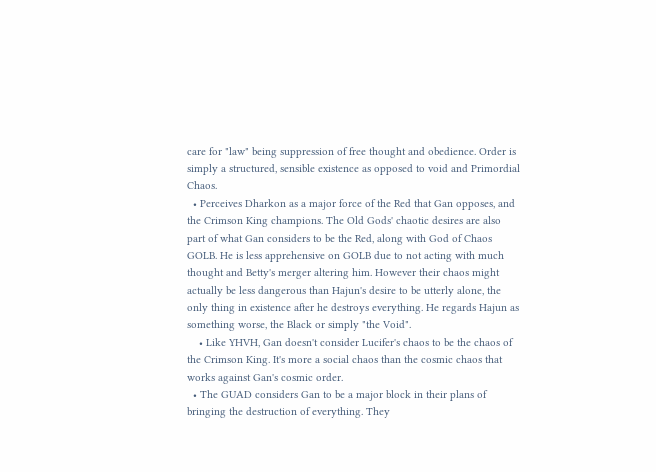care for "law" being suppression of free thought and obedience. Order is simply a structured, sensible existence as opposed to void and Primordial Chaos.
  • Perceives Dharkon as a major force of the Red that Gan opposes, and the Crimson King champions. The Old Gods' chaotic desires are also part of what Gan considers to be the Red, along with God of Chaos GOLB. He is less apprehensive on GOLB due to not acting with much thought and Betty's merger altering him. However their chaos might actually be less dangerous than Hajun's desire to be utterly alone, the only thing in existence after he destroys everything. He regards Hajun as something worse, the Black or simply "the Void".
    • Like YHVH, Gan doesn't consider Lucifer's chaos to be the chaos of the Crimson King. It's more a social chaos than the cosmic chaos that works against Gan's cosmic order.
  • The GUAD considers Gan to be a major block in their plans of bringing the destruction of everything. They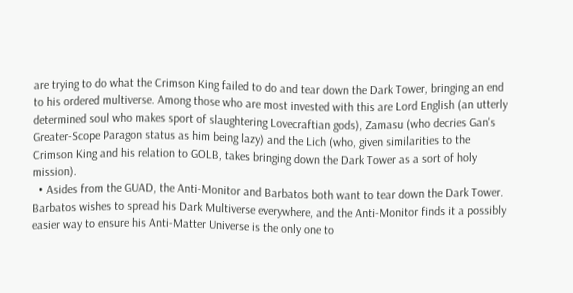are trying to do what the Crimson King failed to do and tear down the Dark Tower, bringing an end to his ordered multiverse. Among those who are most invested with this are Lord English (an utterly determined soul who makes sport of slaughtering Lovecraftian gods), Zamasu (who decries Gan's Greater-Scope Paragon status as him being lazy) and the Lich (who, given similarities to the Crimson King and his relation to GOLB, takes bringing down the Dark Tower as a sort of holy mission).
  • Asides from the GUAD, the Anti-Monitor and Barbatos both want to tear down the Dark Tower. Barbatos wishes to spread his Dark Multiverse everywhere, and the Anti-Monitor finds it a possibly easier way to ensure his Anti-Matter Universe is the only one to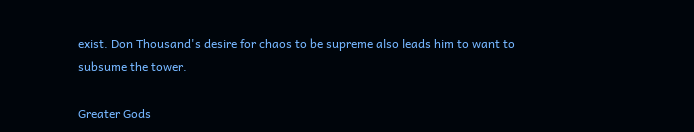exist. Don Thousand's desire for chaos to be supreme also leads him to want to subsume the tower.

Greater Gods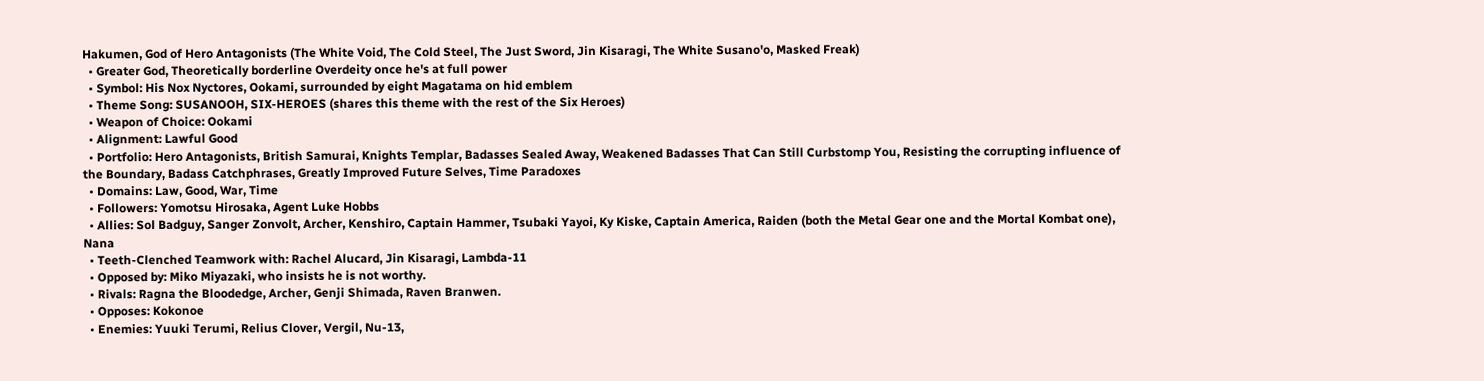Hakumen, God of Hero Antagonists (The White Void, The Cold Steel, The Just Sword, Jin Kisaragi, The White Susano'o, Masked Freak)
  • Greater God, Theoretically borderline Overdeity once he's at full power
  • Symbol: His Nox Nyctores, Ookami, surrounded by eight Magatama on hid emblem
  • Theme Song: SUSANOOH, SIX-HEROES (shares this theme with the rest of the Six Heroes)
  • Weapon of Choice: Ookami
  • Alignment: Lawful Good
  • Portfolio: Hero Antagonists, British Samurai, Knights Templar, Badasses Sealed Away, Weakened Badasses That Can Still Curbstomp You, Resisting the corrupting influence of the Boundary, Badass Catchphrases, Greatly Improved Future Selves, Time Paradoxes
  • Domains: Law, Good, War, Time
  • Followers: Yomotsu Hirosaka, Agent Luke Hobbs
  • Allies: Sol Badguy, Sanger Zonvolt, Archer, Kenshiro, Captain Hammer, Tsubaki Yayoi, Ky Kiske, Captain America, Raiden (both the Metal Gear one and the Mortal Kombat one), Nana
  • Teeth-Clenched Teamwork with: Rachel Alucard, Jin Kisaragi, Lambda-11
  • Opposed by: Miko Miyazaki, who insists he is not worthy.
  • Rivals: Ragna the Bloodedge, Archer, Genji Shimada, Raven Branwen.
  • Opposes: Kokonoe
  • Enemies: Yuuki Terumi, Relius Clover, Vergil, Nu-13,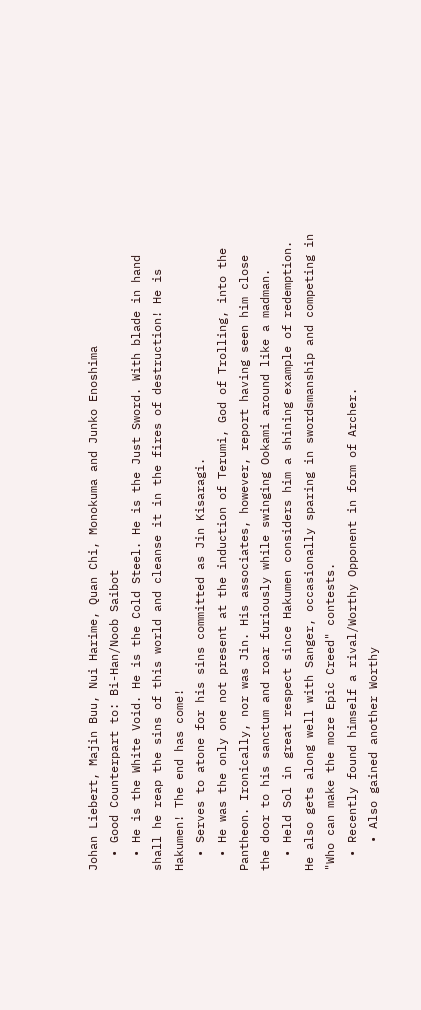Johan Liebert, Majin Buu, Nui Harime, Quan Chi, Monokuma and Junko Enoshima
  • Good Counterpart to: Bi-Han/Noob Saibot
  • He is the White Void. He is the Cold Steel. He is the Just Sword. With blade in hand shall he reap the sins of this world and cleanse it in the fires of destruction! He is Hakumen! The end has come!
  • Serves to atone for his sins committed as Jin Kisaragi.
  • He was the only one not present at the induction of Terumi, God of Trolling, into the Pantheon. Ironically, nor was Jin. His associates, however, report having seen him close the door to his sanctum and roar furiously while swinging Ookami around like a madman.
  • Held Sol in great respect since Hakumen considers him a shining example of redemption. He also gets along well with Sanger, occasionally sparing in swordsmanship and competing in "Who can make the more Epic Creed" contests.
  • Recently found himself a rival/Worthy Opponent in form of Archer.
    • Also gained another Worthy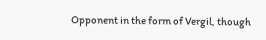Opponent in the form of Vergil, though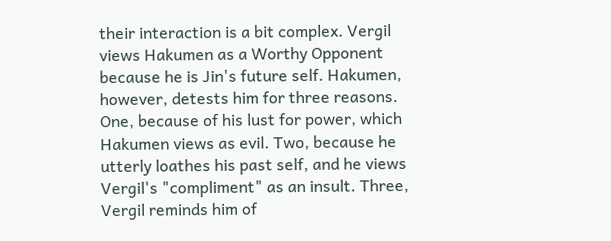their interaction is a bit complex. Vergil views Hakumen as a Worthy Opponent because he is Jin's future self. Hakumen, however, detests him for three reasons. One, because of his lust for power, which Hakumen views as evil. Two, because he utterly loathes his past self, and he views Vergil's "compliment" as an insult. Three, Vergil reminds him of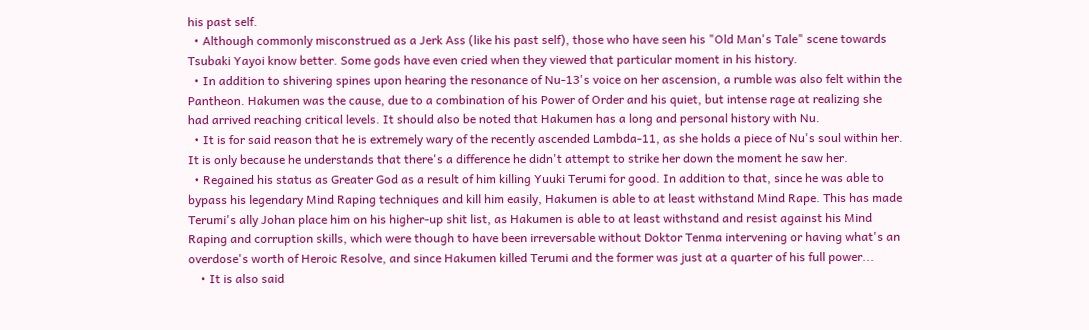his past self.
  • Although commonly misconstrued as a Jerk Ass (like his past self), those who have seen his "Old Man's Tale" scene towards Tsubaki Yayoi know better. Some gods have even cried when they viewed that particular moment in his history.
  • In addition to shivering spines upon hearing the resonance of Nu-13's voice on her ascension, a rumble was also felt within the Pantheon. Hakumen was the cause, due to a combination of his Power of Order and his quiet, but intense rage at realizing she had arrived reaching critical levels. It should also be noted that Hakumen has a long and personal history with Nu.
  • It is for said reason that he is extremely wary of the recently ascended Lambda-11, as she holds a piece of Nu's soul within her. It is only because he understands that there's a difference he didn't attempt to strike her down the moment he saw her.
  • Regained his status as Greater God as a result of him killing Yuuki Terumi for good. In addition to that, since he was able to bypass his legendary Mind Raping techniques and kill him easily, Hakumen is able to at least withstand Mind Rape. This has made Terumi's ally Johan place him on his higher-up shit list, as Hakumen is able to at least withstand and resist against his Mind Raping and corruption skills, which were though to have been irreversable without Doktor Tenma intervening or having what's an overdose's worth of Heroic Resolve, and since Hakumen killed Terumi and the former was just at a quarter of his full power...
    • It is also said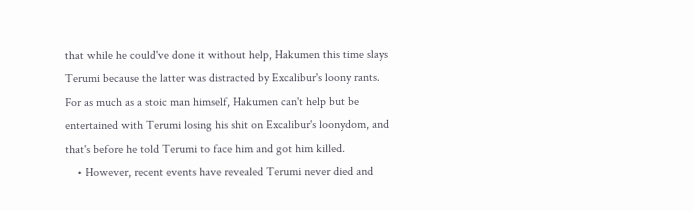that while he could've done it without help, Hakumen this time slays Terumi because the latter was distracted by Excalibur's loony rants. For as much as a stoic man himself, Hakumen can't help but be entertained with Terumi losing his shit on Excalibur's loonydom, and that's before he told Terumi to face him and got him killed.
    • However, recent events have revealed Terumi never died and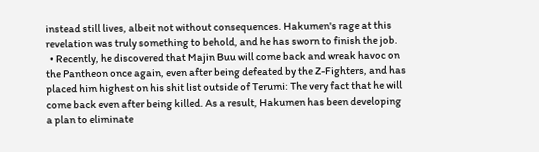instead still lives, albeit not without consequences. Hakumen's rage at this revelation was truly something to behold, and he has sworn to finish the job.
  • Recently, he discovered that Majin Buu will come back and wreak havoc on the Pantheon once again, even after being defeated by the Z-Fighters, and has placed him highest on his shit list outside of Terumi: The very fact that he will come back even after being killed. As a result, Hakumen has been developing a plan to eliminate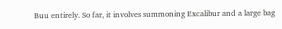Buu entirely. So far, it involves summoning Excalibur and a large bag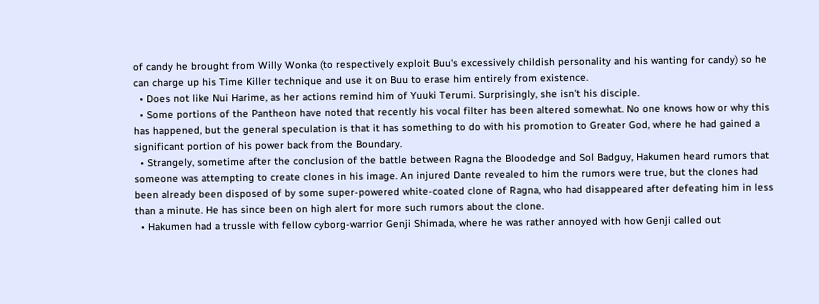of candy he brought from Willy Wonka (to respectively exploit Buu's excessively childish personality and his wanting for candy) so he can charge up his Time Killer technique and use it on Buu to erase him entirely from existence.
  • Does not like Nui Harime, as her actions remind him of Yuuki Terumi. Surprisingly, she isn't his disciple.
  • Some portions of the Pantheon have noted that recently his vocal filter has been altered somewhat. No one knows how or why this has happened, but the general speculation is that it has something to do with his promotion to Greater God, where he had gained a significant portion of his power back from the Boundary.
  • Strangely, sometime after the conclusion of the battle between Ragna the Bloodedge and Sol Badguy, Hakumen heard rumors that someone was attempting to create clones in his image. An injured Dante revealed to him the rumors were true, but the clones had been already been disposed of by some super-powered white-coated clone of Ragna, who had disappeared after defeating him in less than a minute. He has since been on high alert for more such rumors about the clone.
  • Hakumen had a trussle with fellow cyborg-warrior Genji Shimada, where he was rather annoyed with how Genji called out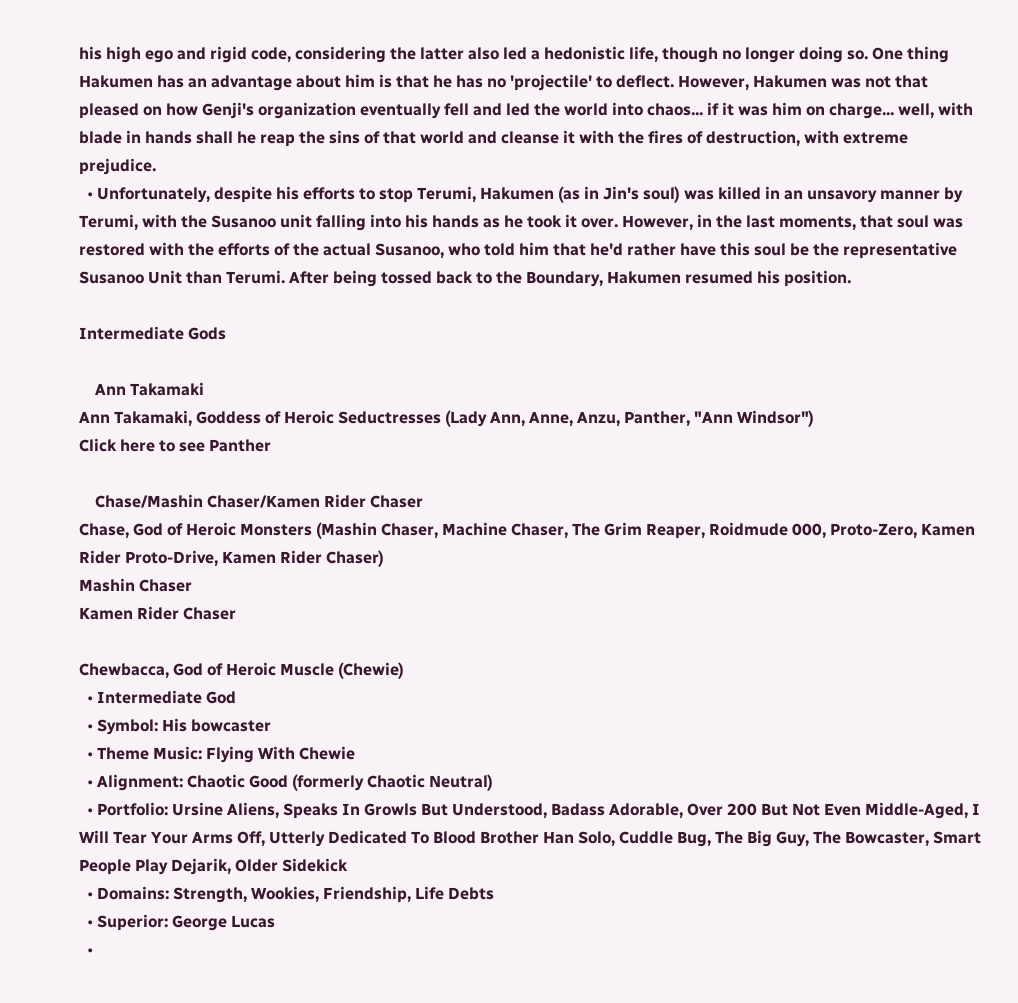his high ego and rigid code, considering the latter also led a hedonistic life, though no longer doing so. One thing Hakumen has an advantage about him is that he has no 'projectile' to deflect. However, Hakumen was not that pleased on how Genji's organization eventually fell and led the world into chaos... if it was him on charge... well, with blade in hands shall he reap the sins of that world and cleanse it with the fires of destruction, with extreme prejudice.
  • Unfortunately, despite his efforts to stop Terumi, Hakumen (as in Jin's soul) was killed in an unsavory manner by Terumi, with the Susanoo unit falling into his hands as he took it over. However, in the last moments, that soul was restored with the efforts of the actual Susanoo, who told him that he'd rather have this soul be the representative Susanoo Unit than Terumi. After being tossed back to the Boundary, Hakumen resumed his position.

Intermediate Gods

    Ann Takamaki
Ann Takamaki, Goddess of Heroic Seductresses (Lady Ann, Anne, Anzu, Panther, "Ann Windsor")
Click here to see Panther

    Chase/Mashin Chaser/Kamen Rider Chaser
Chase, God of Heroic Monsters (Mashin Chaser, Machine Chaser, The Grim Reaper, Roidmude 000, Proto-Zero, Kamen Rider Proto-Drive, Kamen Rider Chaser)
Mashin Chaser
Kamen Rider Chaser

Chewbacca, God of Heroic Muscle (Chewie)
  • Intermediate God
  • Symbol: His bowcaster
  • Theme Music: Flying With Chewie
  • Alignment: Chaotic Good (formerly Chaotic Neutral)
  • Portfolio: Ursine Aliens, Speaks In Growls But Understood, Badass Adorable, Over 200 But Not Even Middle-Aged, I Will Tear Your Arms Off, Utterly Dedicated To Blood Brother Han Solo, Cuddle Bug, The Big Guy, The Bowcaster, Smart People Play Dejarik, Older Sidekick
  • Domains: Strength, Wookies, Friendship, Life Debts
  • Superior: George Lucas
  •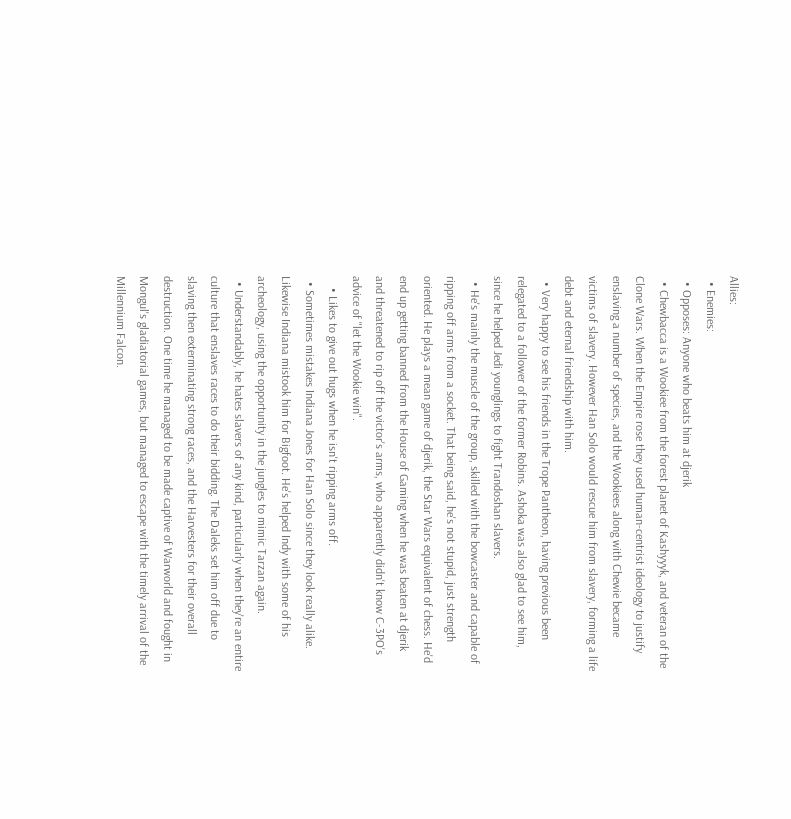Allies:
  • Enemies:
  • Opposes: Anyone who beats him at djerik
  • Chewbacca is a Wookiee from the forest planet of Kashyyyk, and veteran of the Clone Wars. When the Empire rose they used human-centrist ideology to justify enslaving a number of species, and the Wookiees along with Chewie became victims of slavery. However Han Solo would rescue him from slavery, forming a life debt and eternal friendship with him.
  • Very happy to see his friends in the Trope Pantheon, having previous been relegated to a follower of the former Robins. Ashoka was also glad to see him, since he helped Jedi younglings to fight Trandoshan slavers.
  • He's mainly the muscle of the group, skilled with the bowcaster and capable of ripping off arms from a socket. That being said, he's not stupid, just strength oriented. He plays a mean game of djerik, the Star Wars equivalent of chess. He'd end up getting banned from the House of Gaming when he was beaten at djerik and threatened to rip off the victor's arms, who apparently didn't know C-3PO's advice of "let the Wookie win".
    • Likes to give out hugs when he isn't ripping arms off.
  • Sometimes mistakes Indiana Jones for Han Solo since they look really alike. Likewise Indiana mistook him for Bigfoot. He's helped Indy with some of his archeology, using the opportunity in the jungles to mimic Tarzan again.
  • Understandably, he hates slavers of any kind, particularly when they're an entire culture that enslaves races to do their bidding. The Daleks set him off due to slaving then exterminating strong races, and the Harvesters for their overall destruction. One time he managed to be made captive of Warworld and fought in Mongul's gladiatorial games, but managed to escape with the timely arrival of the Millennium Falcon.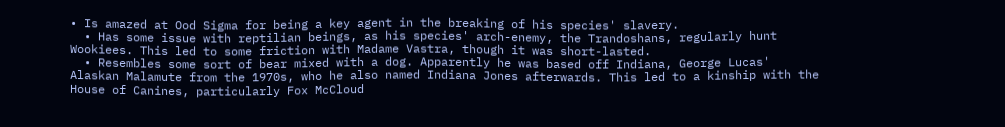• Is amazed at Ood Sigma for being a key agent in the breaking of his species' slavery.
  • Has some issue with reptilian beings, as his species' arch-enemy, the Trandoshans, regularly hunt Wookiees. This led to some friction with Madame Vastra, though it was short-lasted.
  • Resembles some sort of bear mixed with a dog. Apparently he was based off Indiana, George Lucas' Alaskan Malamute from the 1970s, who he also named Indiana Jones afterwards. This led to a kinship with the House of Canines, particularly Fox McCloud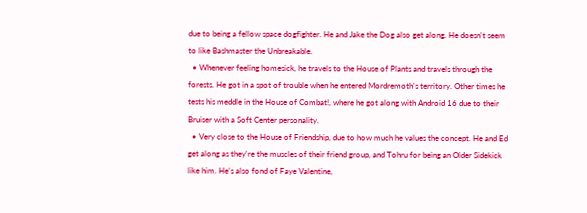due to being a fellow space dogfighter. He and Jake the Dog also get along. He doesn't seem to like Bashmaster the Unbreakable.
  • Whenever feeling homesick, he travels to the House of Plants and travels through the forests. He got in a spot of trouble when he entered Mordremoth's territory. Other times he tests his meddle in the House of Combat!, where he got along with Android 16 due to their Bruiser with a Soft Center personality.
  • Very close to the House of Friendship, due to how much he values the concept. He and Ed get along as they're the muscles of their friend group, and Tohru for being an Older Sidekick like him. He's also fond of Faye Valentine,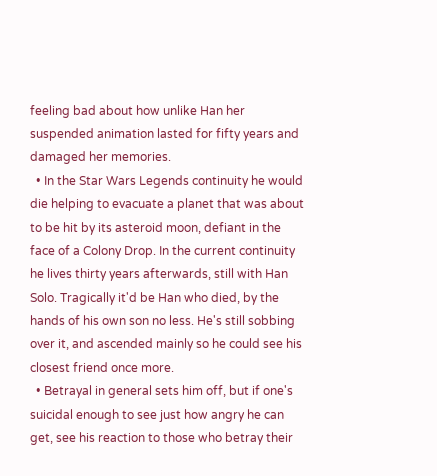feeling bad about how unlike Han her suspended animation lasted for fifty years and damaged her memories.
  • In the Star Wars Legends continuity he would die helping to evacuate a planet that was about to be hit by its asteroid moon, defiant in the face of a Colony Drop. In the current continuity he lives thirty years afterwards, still with Han Solo. Tragically it'd be Han who died, by the hands of his own son no less. He's still sobbing over it, and ascended mainly so he could see his closest friend once more.
  • Betrayal in general sets him off, but if one's suicidal enough to see just how angry he can get, see his reaction to those who betray their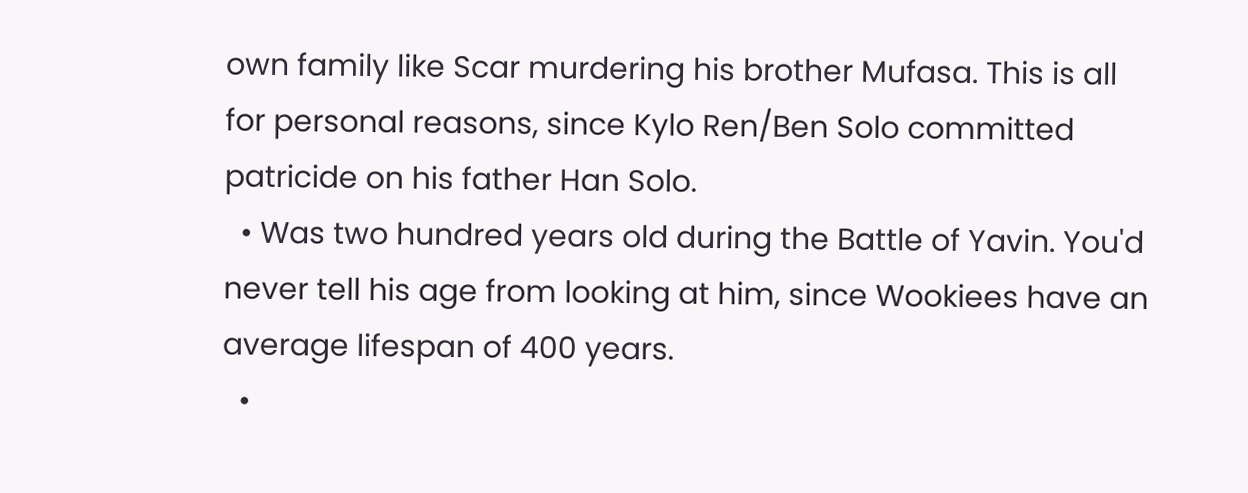own family like Scar murdering his brother Mufasa. This is all for personal reasons, since Kylo Ren/Ben Solo committed patricide on his father Han Solo.
  • Was two hundred years old during the Battle of Yavin. You'd never tell his age from looking at him, since Wookiees have an average lifespan of 400 years.
  •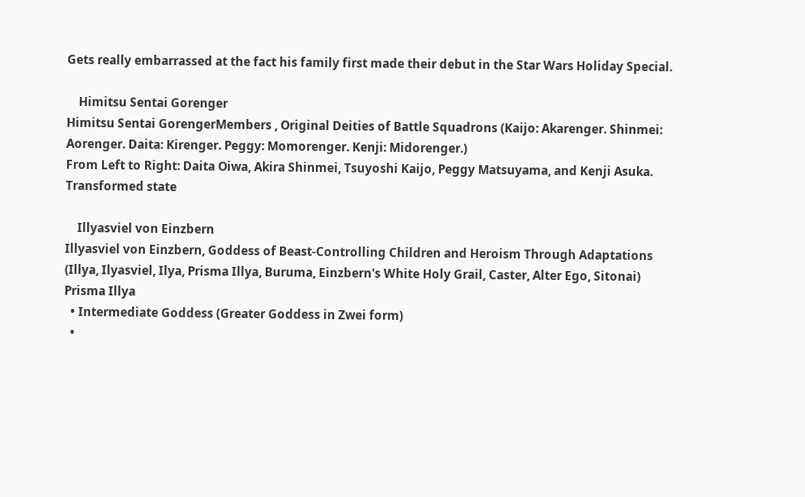Gets really embarrassed at the fact his family first made their debut in the Star Wars Holiday Special.

    Himitsu Sentai Gorenger
Himitsu Sentai GorengerMembers , Original Deities of Battle Squadrons (Kaijo: Akarenger. Shinmei: Aorenger. Daita: Kirenger. Peggy: Momorenger. Kenji: Midorenger.)
From Left to Right: Daita Oiwa, Akira Shinmei, Tsuyoshi Kaijo, Peggy Matsuyama, and Kenji Asuka.
Transformed state

    Illyasviel von Einzbern
Illyasviel von Einzbern, Goddess of Beast-Controlling Children and Heroism Through Adaptations (Illya, Ilyasviel, Ilya, Prisma Illya, Buruma, Einzbern's White Holy Grail, Caster, Alter Ego, Sitonai)
Prisma Illya
  • Intermediate Goddess (Greater Goddess in Zwei form)
  •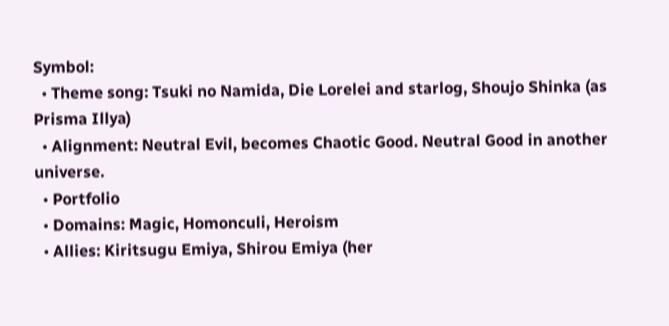Symbol:
  • Theme song: Tsuki no Namida, Die Lorelei and starlog, Shoujo Shinka (as Prisma Illya)
  • Alignment: Neutral Evil, becomes Chaotic Good. Neutral Good in another universe.
  • Portfolio
  • Domains: Magic, Homonculi, Heroism
  • Allies: Kiritsugu Emiya, Shirou Emiya (her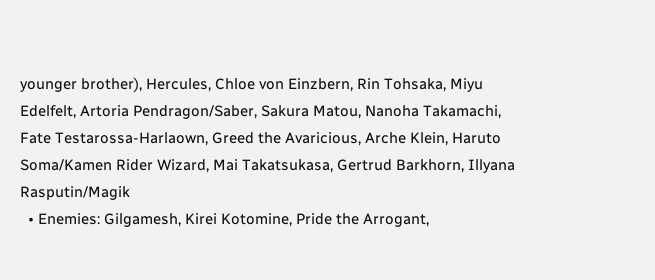younger brother), Hercules, Chloe von Einzbern, Rin Tohsaka, Miyu Edelfelt, Artoria Pendragon/Saber, Sakura Matou, Nanoha Takamachi, Fate Testarossa-Harlaown, Greed the Avaricious, Arche Klein, Haruto Soma/Kamen Rider Wizard, Mai Takatsukasa, Gertrud Barkhorn, Illyana Rasputin/Magik
  • Enemies: Gilgamesh, Kirei Kotomine, Pride the Arrogant,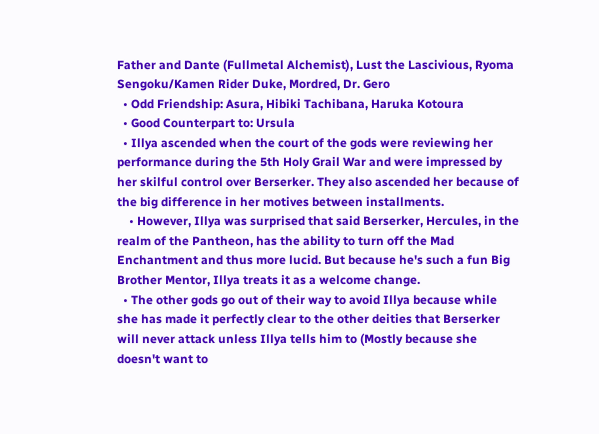Father and Dante (Fullmetal Alchemist), Lust the Lascivious, Ryoma Sengoku/Kamen Rider Duke, Mordred, Dr. Gero
  • Odd Friendship: Asura, Hibiki Tachibana, Haruka Kotoura
  • Good Counterpart to: Ursula
  • Illya ascended when the court of the gods were reviewing her performance during the 5th Holy Grail War and were impressed by her skilful control over Berserker. They also ascended her because of the big difference in her motives between installments.
    • However, Illya was surprised that said Berserker, Hercules, in the realm of the Pantheon, has the ability to turn off the Mad Enchantment and thus more lucid. But because he's such a fun Big Brother Mentor, Illya treats it as a welcome change.
  • The other gods go out of their way to avoid Illya because while she has made it perfectly clear to the other deities that Berserker will never attack unless Illya tells him to (Mostly because she doesn't want to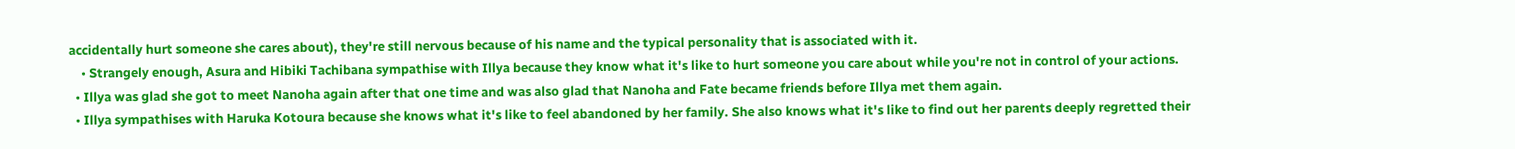accidentally hurt someone she cares about), they're still nervous because of his name and the typical personality that is associated with it.
    • Strangely enough, Asura and Hibiki Tachibana sympathise with Illya because they know what it's like to hurt someone you care about while you're not in control of your actions.
  • Illya was glad she got to meet Nanoha again after that one time and was also glad that Nanoha and Fate became friends before Illya met them again.
  • Illya sympathises with Haruka Kotoura because she knows what it's like to feel abandoned by her family. She also knows what it's like to find out her parents deeply regretted their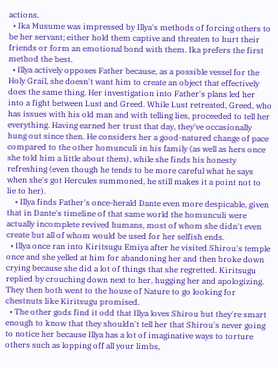actions.
  • Ika Musume was impressed by Illya's methods of forcing others to be her servant; either hold them captive and threaten to hurt their friends or form an emotional bond with them. Ika prefers the first method the best.
  • Illya actively opposes Father because, as a possible vessel for the Holy Grail, she doesn't want him to create an object that effectively does the same thing. Her investigation into Father's plans led her into a fight between Lust and Greed. While Lust retreated, Greed, who has issues with his old man and with telling lies, proceeded to tell her everything. Having earned her trust that day, they've occasionally hung out since then. He considers her a good-natured change of pace compared to the other homunculi in his family (as well as hers once she told him a little about them), while she finds his honesty refreshing (even though he tends to be more careful what he says when she's got Hercules summoned, he still makes it a point not to lie to her).
    • Illya finds Father's once-herald Dante even more despicable, given that in Dante's timeline of that same world the homunculi were actually incomplete revived humans, most of whom she didn't even create but all of whom would be used for her selfish ends.
  • Illya once ran into Kiritsugu Emiya after he visited Shirou's temple once and she yelled at him for abandoning her and then broke down crying because she did a lot of things that she regretted. Kiritsugu replied by crouching down next to her, hugging her and apologizing. They then both went to the house of Nature to go looking for chestnuts like Kiritsugu promised.
  • The other gods find it odd that Illya loves Shirou but they're smart enough to know that they shouldn't tell her that Shirou's never going to notice her because Illya has a lot of imaginative ways to torture others such as lopping off all your limbs,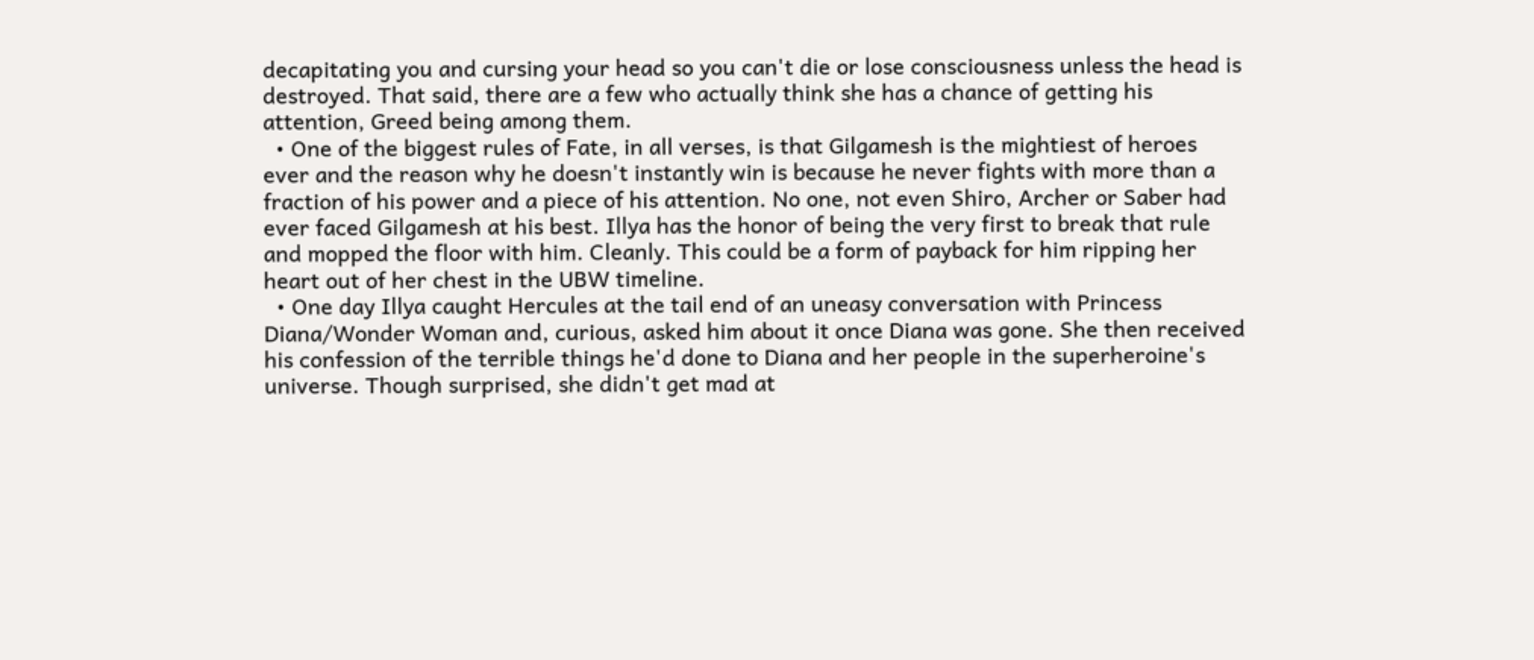decapitating you and cursing your head so you can't die or lose consciousness unless the head is destroyed. That said, there are a few who actually think she has a chance of getting his attention, Greed being among them.
  • One of the biggest rules of Fate, in all verses, is that Gilgamesh is the mightiest of heroes ever and the reason why he doesn't instantly win is because he never fights with more than a fraction of his power and a piece of his attention. No one, not even Shiro, Archer or Saber had ever faced Gilgamesh at his best. Illya has the honor of being the very first to break that rule and mopped the floor with him. Cleanly. This could be a form of payback for him ripping her heart out of her chest in the UBW timeline.
  • One day Illya caught Hercules at the tail end of an uneasy conversation with Princess Diana/Wonder Woman and, curious, asked him about it once Diana was gone. She then received his confession of the terrible things he'd done to Diana and her people in the superheroine's universe. Though surprised, she didn't get mad at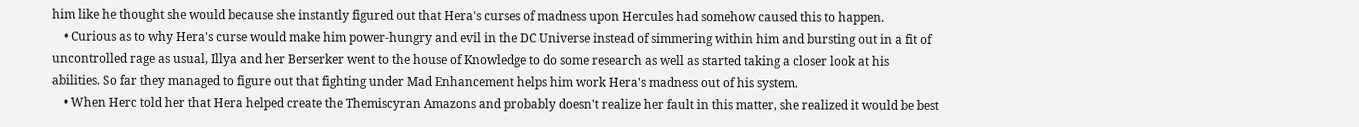him like he thought she would because she instantly figured out that Hera's curses of madness upon Hercules had somehow caused this to happen.
    • Curious as to why Hera's curse would make him power-hungry and evil in the DC Universe instead of simmering within him and bursting out in a fit of uncontrolled rage as usual, Illya and her Berserker went to the house of Knowledge to do some research as well as started taking a closer look at his abilities. So far they managed to figure out that fighting under Mad Enhancement helps him work Hera's madness out of his system.
    • When Herc told her that Hera helped create the Themiscyran Amazons and probably doesn't realize her fault in this matter, she realized it would be best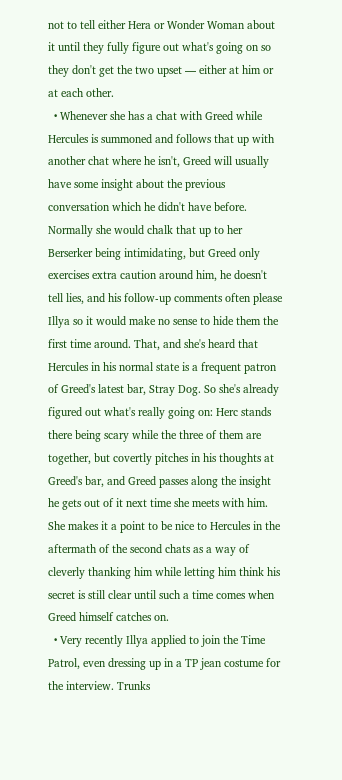not to tell either Hera or Wonder Woman about it until they fully figure out what's going on so they don't get the two upset — either at him or at each other.
  • Whenever she has a chat with Greed while Hercules is summoned and follows that up with another chat where he isn't, Greed will usually have some insight about the previous conversation which he didn't have before. Normally she would chalk that up to her Berserker being intimidating, but Greed only exercises extra caution around him, he doesn't tell lies, and his follow-up comments often please Illya so it would make no sense to hide them the first time around. That, and she's heard that Hercules in his normal state is a frequent patron of Greed's latest bar, Stray Dog. So she's already figured out what's really going on: Herc stands there being scary while the three of them are together, but covertly pitches in his thoughts at Greed's bar, and Greed passes along the insight he gets out of it next time she meets with him. She makes it a point to be nice to Hercules in the aftermath of the second chats as a way of cleverly thanking him while letting him think his secret is still clear until such a time comes when Greed himself catches on.
  • Very recently Illya applied to join the Time Patrol, even dressing up in a TP jean costume for the interview. Trunks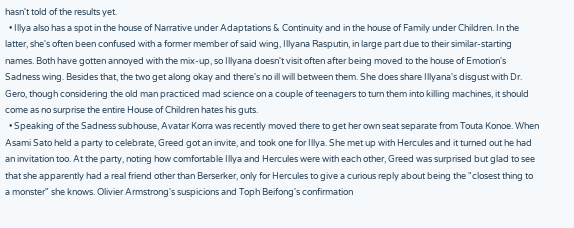hasn't told of the results yet.
  • Illya also has a spot in the house of Narrative under Adaptations & Continuity and in the house of Family under Children. In the latter, she's often been confused with a former member of said wing, Illyana Rasputin, in large part due to their similar-starting names. Both have gotten annoyed with the mix-up, so Illyana doesn't visit often after being moved to the house of Emotion's Sadness wing. Besides that, the two get along okay and there's no ill will between them. She does share Illyana's disgust with Dr. Gero, though considering the old man practiced mad science on a couple of teenagers to turn them into killing machines, it should come as no surprise the entire House of Children hates his guts.
  • Speaking of the Sadness subhouse, Avatar Korra was recently moved there to get her own seat separate from Touta Konoe. When Asami Sato held a party to celebrate, Greed got an invite, and took one for Illya. She met up with Hercules and it turned out he had an invitation too. At the party, noting how comfortable Illya and Hercules were with each other, Greed was surprised but glad to see that she apparently had a real friend other than Berserker, only for Hercules to give a curious reply about being the "closest thing to a monster" she knows. Olivier Armstrong's suspicions and Toph Beifong's confirmation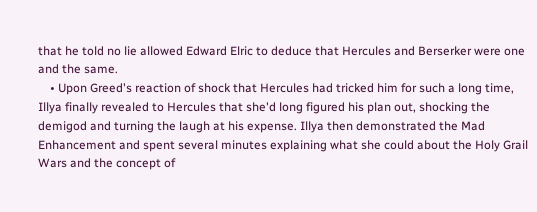that he told no lie allowed Edward Elric to deduce that Hercules and Berserker were one and the same.
    • Upon Greed's reaction of shock that Hercules had tricked him for such a long time, Illya finally revealed to Hercules that she'd long figured his plan out, shocking the demigod and turning the laugh at his expense. Illya then demonstrated the Mad Enhancement and spent several minutes explaining what she could about the Holy Grail Wars and the concept of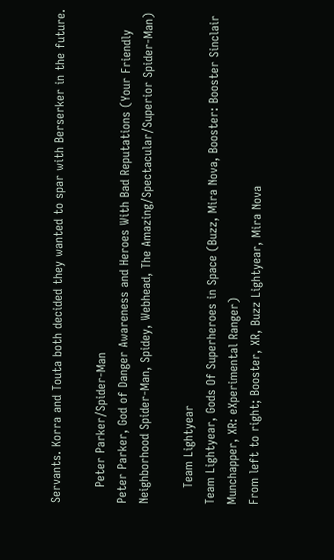Servants. Korra and Touta both decided they wanted to spar with Berserker in the future.

    Peter Parker/Spider-Man
Peter Parker, God of Danger Awareness and Heroes With Bad Reputations (Your Friendly Neighborhood Spider-Man, Spidey, Webhead, The Amazing/Spectacular/Superior Spider-Man)

    Team Lightyear
Team Lightyear, Gods Of Superheroes in Space (Buzz, Mira Nova, Booster: Booster Sinclair Munchapper, XR: eXperimental Ranger)
From left to right; Booster, XR, Buzz Lightyear, Mira Nova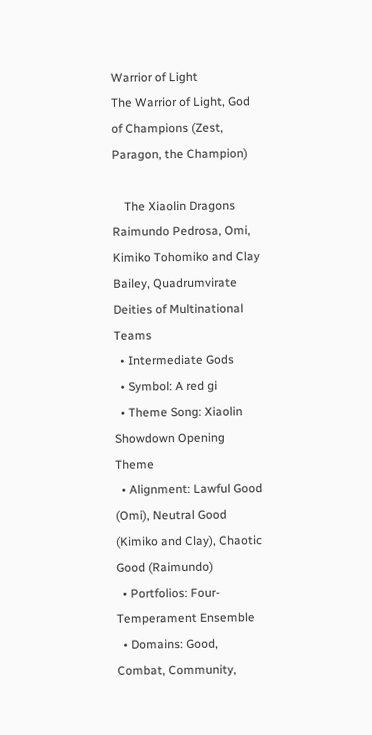Warrior of Light
The Warrior of Light, God of Champions (Zest, Paragon, the Champion)

    The Xiaolin Dragons
Raimundo Pedrosa, Omi, Kimiko Tohomiko and Clay Bailey, Quadrumvirate Deities of Multinational Teams
  • Intermediate Gods
  • Symbol: A red gi
  • Theme Song: Xiaolin Showdown Opening Theme
  • Alignment: Lawful Good (Omi), Neutral Good (Kimiko and Clay), Chaotic Good (Raimundo)
  • Portfolios: Four-Temperament Ensemble
  • Domains: Good, Combat, Community,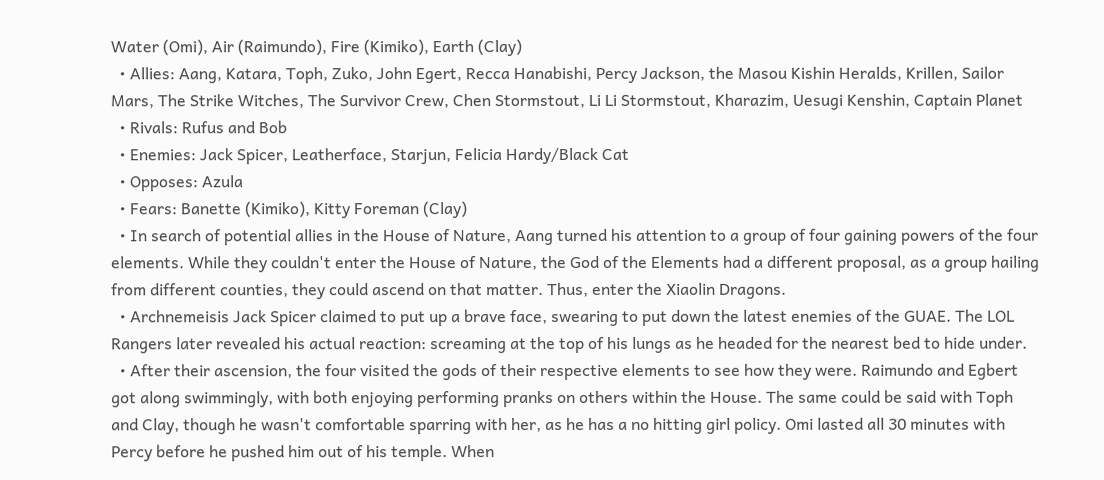Water (Omi), Air (Raimundo), Fire (Kimiko), Earth (Clay)
  • Allies: Aang, Katara, Toph, Zuko, John Egert, Recca Hanabishi, Percy Jackson, the Masou Kishin Heralds, Krillen, Sailor Mars, The Strike Witches, The Survivor Crew, Chen Stormstout, Li Li Stormstout, Kharazim, Uesugi Kenshin, Captain Planet
  • Rivals: Rufus and Bob
  • Enemies: Jack Spicer, Leatherface, Starjun, Felicia Hardy/Black Cat
  • Opposes: Azula
  • Fears: Banette (Kimiko), Kitty Foreman (Clay)
  • In search of potential allies in the House of Nature, Aang turned his attention to a group of four gaining powers of the four elements. While they couldn't enter the House of Nature, the God of the Elements had a different proposal, as a group hailing from different counties, they could ascend on that matter. Thus, enter the Xiaolin Dragons.
  • Archnemeisis Jack Spicer claimed to put up a brave face, swearing to put down the latest enemies of the GUAE. The LOL Rangers later revealed his actual reaction: screaming at the top of his lungs as he headed for the nearest bed to hide under.
  • After their ascension, the four visited the gods of their respective elements to see how they were. Raimundo and Egbert got along swimmingly, with both enjoying performing pranks on others within the House. The same could be said with Toph and Clay, though he wasn't comfortable sparring with her, as he has a no hitting girl policy. Omi lasted all 30 minutes with Percy before he pushed him out of his temple. When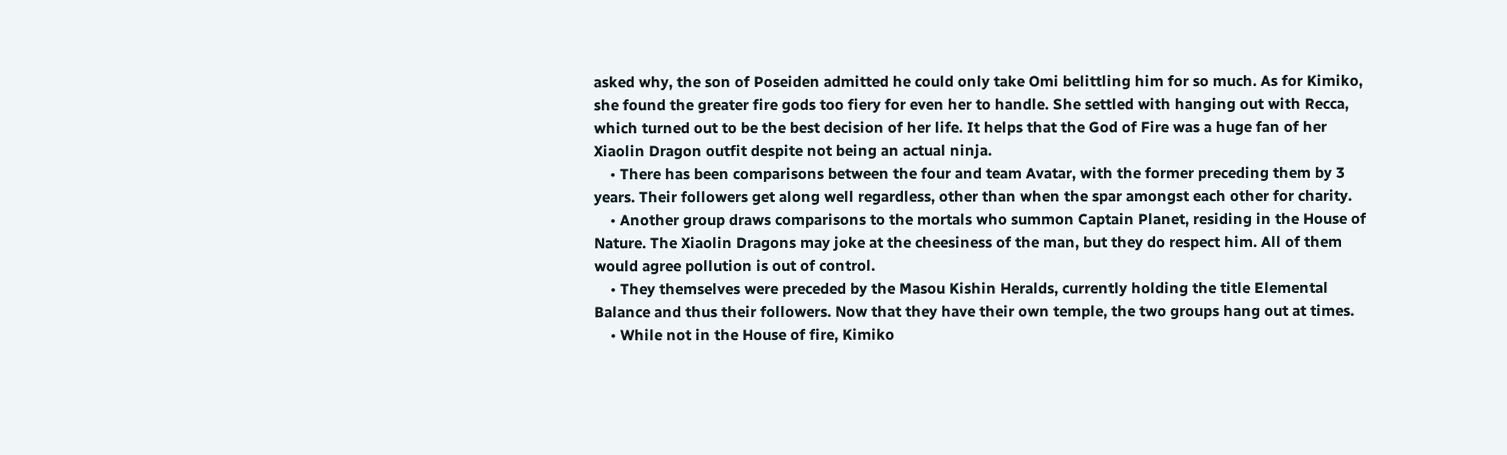asked why, the son of Poseiden admitted he could only take Omi belittling him for so much. As for Kimiko, she found the greater fire gods too fiery for even her to handle. She settled with hanging out with Recca, which turned out to be the best decision of her life. It helps that the God of Fire was a huge fan of her Xiaolin Dragon outfit despite not being an actual ninja.
    • There has been comparisons between the four and team Avatar, with the former preceding them by 3 years. Their followers get along well regardless, other than when the spar amongst each other for charity.
    • Another group draws comparisons to the mortals who summon Captain Planet, residing in the House of Nature. The Xiaolin Dragons may joke at the cheesiness of the man, but they do respect him. All of them would agree pollution is out of control.
    • They themselves were preceded by the Masou Kishin Heralds, currently holding the title Elemental Balance and thus their followers. Now that they have their own temple, the two groups hang out at times.
    • While not in the House of fire, Kimiko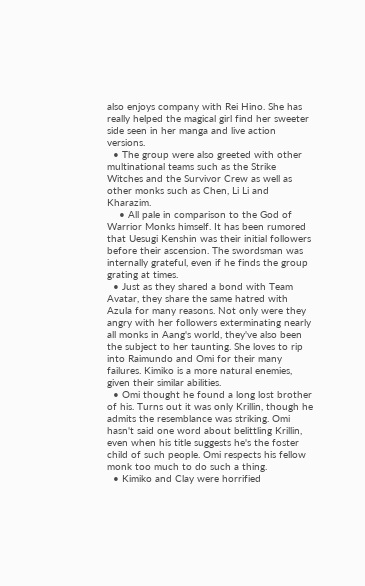also enjoys company with Rei Hino. She has really helped the magical girl find her sweeter side seen in her manga and live action versions.
  • The group were also greeted with other multinational teams such as the Strike Witches and the Survivor Crew as well as other monks such as Chen, Li Li and Kharazim.
    • All pale in comparison to the God of Warrior Monks himself. It has been rumored that Uesugi Kenshin was their initial followers before their ascension. The swordsman was internally grateful, even if he finds the group grating at times.
  • Just as they shared a bond with Team Avatar, they share the same hatred with Azula for many reasons. Not only were they angry with her followers exterminating nearly all monks in Aang's world, they've also been the subject to her taunting. She loves to rip into Raimundo and Omi for their many failures. Kimiko is a more natural enemies, given their similar abilities.
  • Omi thought he found a long lost brother of his. Turns out it was only Krillin, though he admits the resemblance was striking. Omi hasn't said one word about belittling Krillin, even when his title suggests he's the foster child of such people. Omi respects his fellow monk too much to do such a thing.
  • Kimiko and Clay were horrified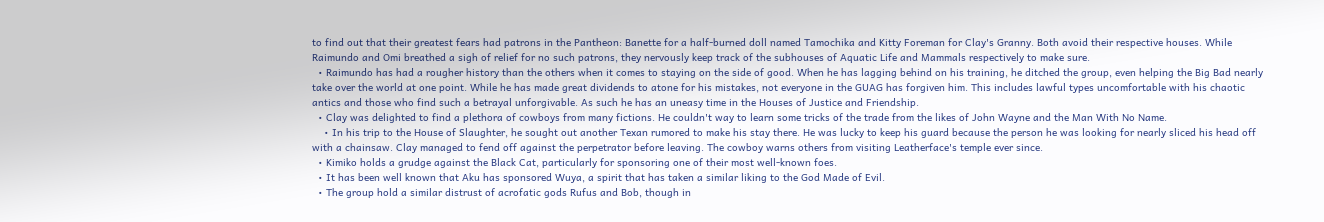to find out that their greatest fears had patrons in the Pantheon: Banette for a half-burned doll named Tamochika and Kitty Foreman for Clay's Granny. Both avoid their respective houses. While Raimundo and Omi breathed a sigh of relief for no such patrons, they nervously keep track of the subhouses of Aquatic Life and Mammals respectively to make sure.
  • Raimundo has had a rougher history than the others when it comes to staying on the side of good. When he has lagging behind on his training, he ditched the group, even helping the Big Bad nearly take over the world at one point. While he has made great dividends to atone for his mistakes, not everyone in the GUAG has forgiven him. This includes lawful types uncomfortable with his chaotic antics and those who find such a betrayal unforgivable. As such he has an uneasy time in the Houses of Justice and Friendship.
  • Clay was delighted to find a plethora of cowboys from many fictions. He couldn't way to learn some tricks of the trade from the likes of John Wayne and the Man With No Name.
    • In his trip to the House of Slaughter, he sought out another Texan rumored to make his stay there. He was lucky to keep his guard because the person he was looking for nearly sliced his head off with a chainsaw. Clay managed to fend off against the perpetrator before leaving. The cowboy warns others from visiting Leatherface's temple ever since.
  • Kimiko holds a grudge against the Black Cat, particularly for sponsoring one of their most well-known foes.
  • It has been well known that Aku has sponsored Wuya, a spirit that has taken a similar liking to the God Made of Evil.
  • The group hold a similar distrust of acrofatic gods Rufus and Bob, though in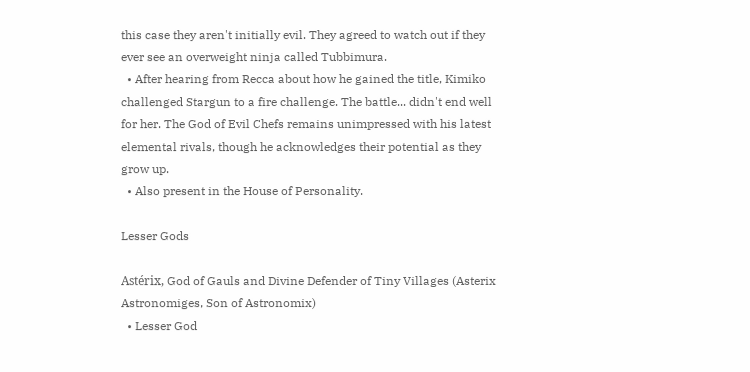this case they aren't initially evil. They agreed to watch out if they ever see an overweight ninja called Tubbimura.
  • After hearing from Recca about how he gained the title, Kimiko challenged Stargun to a fire challenge. The battle... didn't end well for her. The God of Evil Chefs remains unimpressed with his latest elemental rivals, though he acknowledges their potential as they grow up.
  • Also present in the House of Personality.

Lesser Gods

Astérix, God of Gauls and Divine Defender of Tiny Villages (Asterix Astronomiges, Son of Astronomix)
  • Lesser God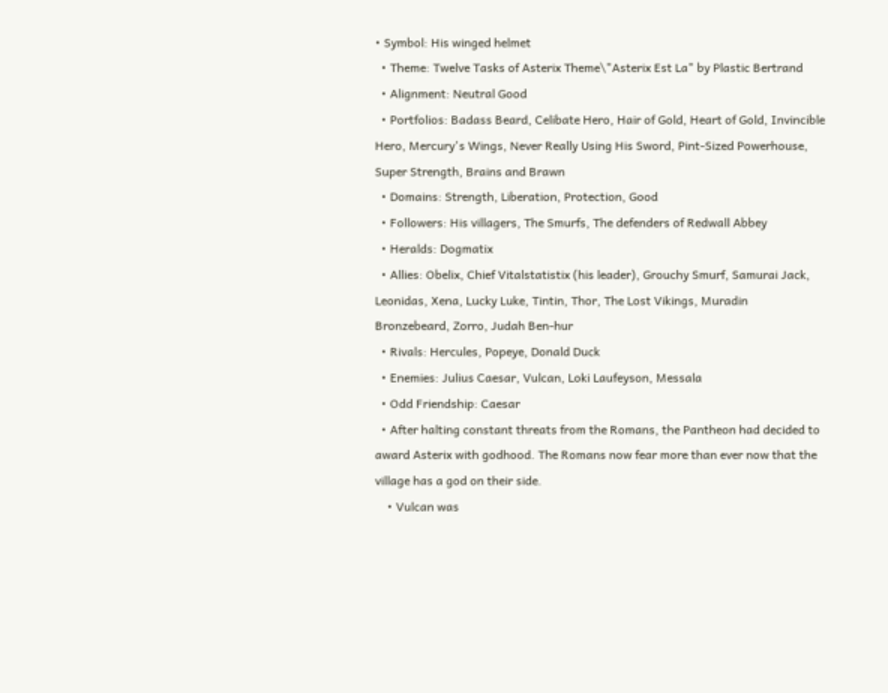• Symbol: His winged helmet
  • Theme: Twelve Tasks of Asterix Theme\"Asterix Est La" by Plastic Bertrand
  • Alignment: Neutral Good
  • Portfolios: Badass Beard, Celibate Hero, Hair of Gold, Heart of Gold, Invincible Hero, Mercury's Wings, Never Really Using His Sword, Pint-Sized Powerhouse, Super Strength, Brains and Brawn
  • Domains: Strength, Liberation, Protection, Good
  • Followers: His villagers, The Smurfs, The defenders of Redwall Abbey
  • Heralds: Dogmatix
  • Allies: Obelix, Chief Vitalstatistix (his leader), Grouchy Smurf, Samurai Jack, Leonidas, Xena, Lucky Luke, Tintin, Thor, The Lost Vikings, Muradin Bronzebeard, Zorro, Judah Ben-hur
  • Rivals: Hercules, Popeye, Donald Duck
  • Enemies: Julius Caesar, Vulcan, Loki Laufeyson, Messala
  • Odd Friendship: Caesar
  • After halting constant threats from the Romans, the Pantheon had decided to award Asterix with godhood. The Romans now fear more than ever now that the village has a god on their side.
    • Vulcan was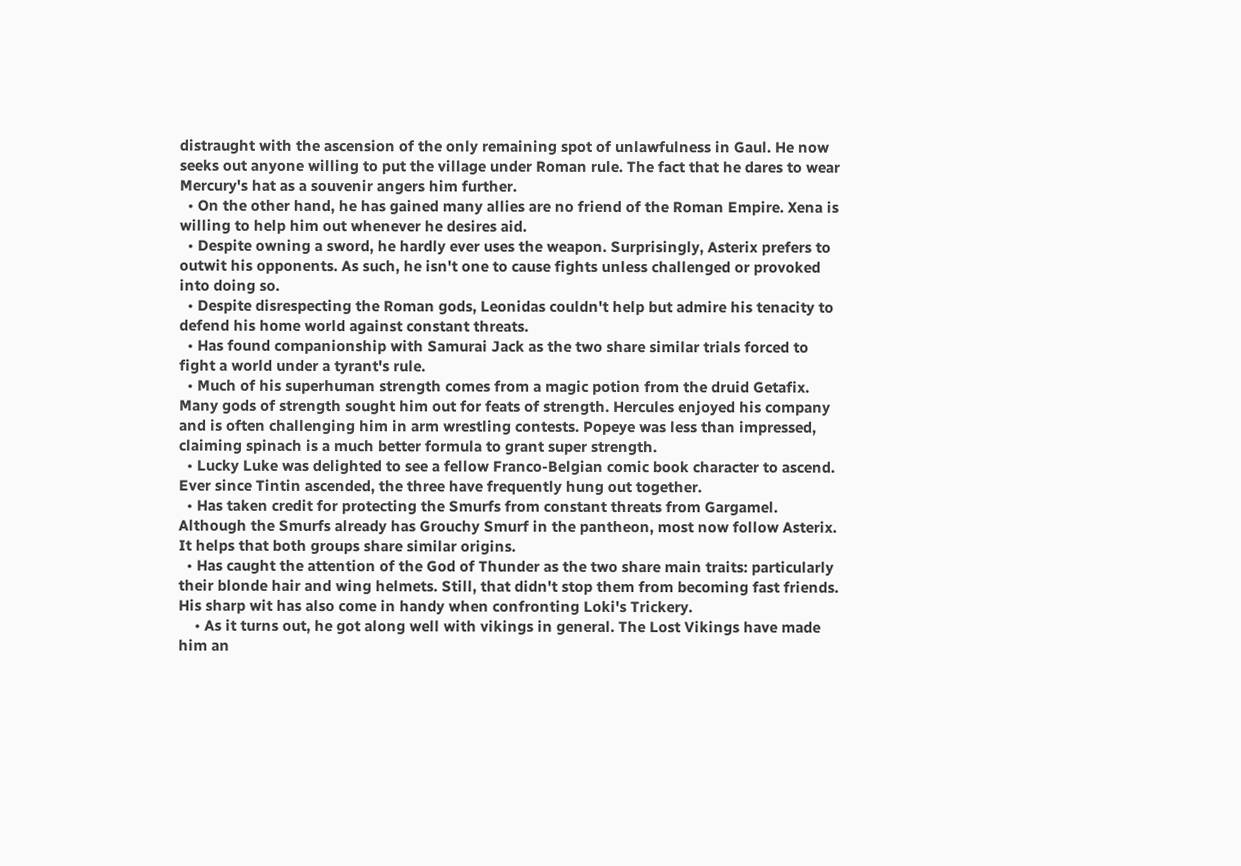distraught with the ascension of the only remaining spot of unlawfulness in Gaul. He now seeks out anyone willing to put the village under Roman rule. The fact that he dares to wear Mercury's hat as a souvenir angers him further.
  • On the other hand, he has gained many allies are no friend of the Roman Empire. Xena is willing to help him out whenever he desires aid.
  • Despite owning a sword, he hardly ever uses the weapon. Surprisingly, Asterix prefers to outwit his opponents. As such, he isn't one to cause fights unless challenged or provoked into doing so.
  • Despite disrespecting the Roman gods, Leonidas couldn't help but admire his tenacity to defend his home world against constant threats.
  • Has found companionship with Samurai Jack as the two share similar trials forced to fight a world under a tyrant's rule.
  • Much of his superhuman strength comes from a magic potion from the druid Getafix. Many gods of strength sought him out for feats of strength. Hercules enjoyed his company and is often challenging him in arm wrestling contests. Popeye was less than impressed, claiming spinach is a much better formula to grant super strength.
  • Lucky Luke was delighted to see a fellow Franco-Belgian comic book character to ascend. Ever since Tintin ascended, the three have frequently hung out together.
  • Has taken credit for protecting the Smurfs from constant threats from Gargamel. Although the Smurfs already has Grouchy Smurf in the pantheon, most now follow Asterix. It helps that both groups share similar origins.
  • Has caught the attention of the God of Thunder as the two share main traits: particularly their blonde hair and wing helmets. Still, that didn't stop them from becoming fast friends. His sharp wit has also come in handy when confronting Loki's Trickery.
    • As it turns out, he got along well with vikings in general. The Lost Vikings have made him an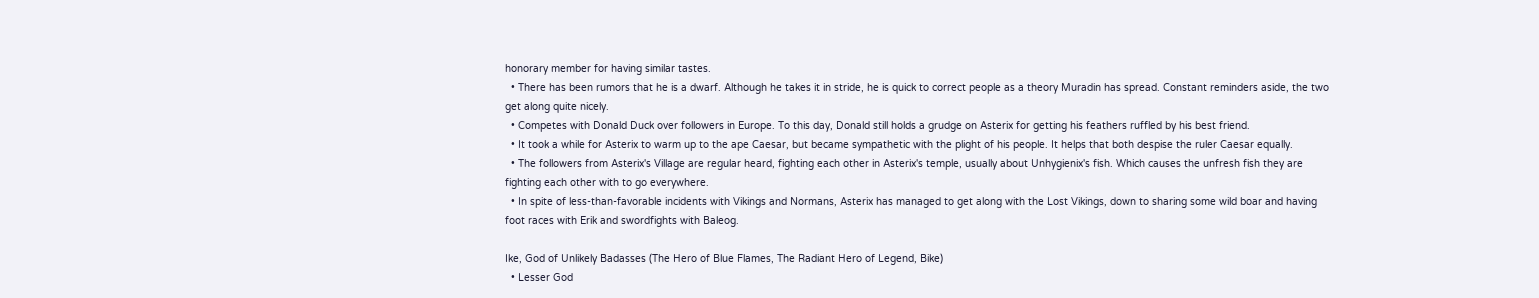honorary member for having similar tastes.
  • There has been rumors that he is a dwarf. Although he takes it in stride, he is quick to correct people as a theory Muradin has spread. Constant reminders aside, the two get along quite nicely.
  • Competes with Donald Duck over followers in Europe. To this day, Donald still holds a grudge on Asterix for getting his feathers ruffled by his best friend.
  • It took a while for Asterix to warm up to the ape Caesar, but became sympathetic with the plight of his people. It helps that both despise the ruler Caesar equally.
  • The followers from Asterix's Village are regular heard, fighting each other in Asterix's temple, usually about Unhygienix's fish. Which causes the unfresh fish they are fighting each other with to go everywhere.
  • In spite of less-than-favorable incidents with Vikings and Normans, Asterix has managed to get along with the Lost Vikings, down to sharing some wild boar and having foot races with Erik and swordfights with Baleog.

Ike, God of Unlikely Badasses (The Hero of Blue Flames, The Radiant Hero of Legend, Bike)
  • Lesser God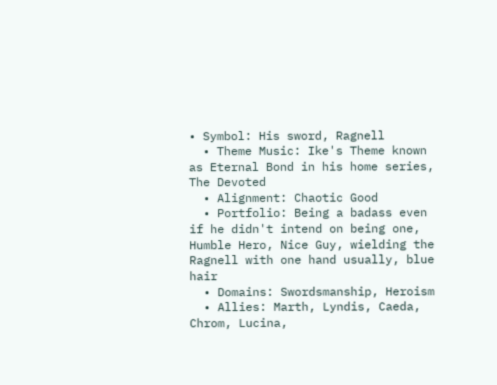• Symbol: His sword, Ragnell
  • Theme Music: Ike's Theme known as Eternal Bond in his home series, The Devoted
  • Alignment: Chaotic Good
  • Portfolio: Being a badass even if he didn't intend on being one, Humble Hero, Nice Guy, wielding the Ragnell with one hand usually, blue hair
  • Domains: Swordsmanship, Heroism
  • Allies: Marth, Lyndis, Caeda, Chrom, Lucina,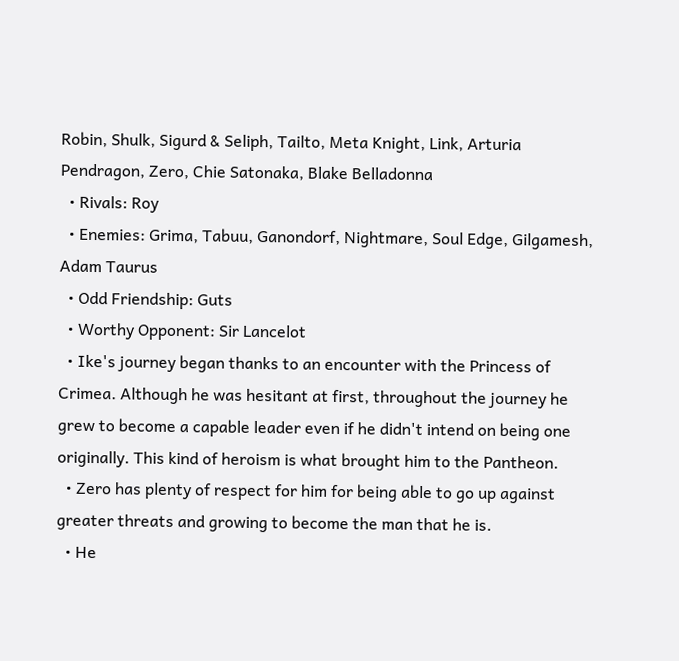Robin, Shulk, Sigurd & Seliph, Tailto, Meta Knight, Link, Arturia Pendragon, Zero, Chie Satonaka, Blake Belladonna
  • Rivals: Roy
  • Enemies: Grima, Tabuu, Ganondorf, Nightmare, Soul Edge, Gilgamesh, Adam Taurus
  • Odd Friendship: Guts
  • Worthy Opponent: Sir Lancelot
  • Ike's journey began thanks to an encounter with the Princess of Crimea. Although he was hesitant at first, throughout the journey he grew to become a capable leader even if he didn't intend on being one originally. This kind of heroism is what brought him to the Pantheon.
  • Zero has plenty of respect for him for being able to go up against greater threats and growing to become the man that he is.
  • He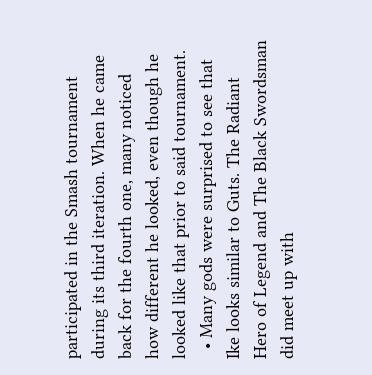participated in the Smash tournament during its third iteration. When he came back for the fourth one, many noticed how different he looked, even though he looked like that prior to said tournament.
  • Many gods were surprised to see that Ike looks similar to Guts. The Radiant Hero of Legend and The Black Swordsman did meet up with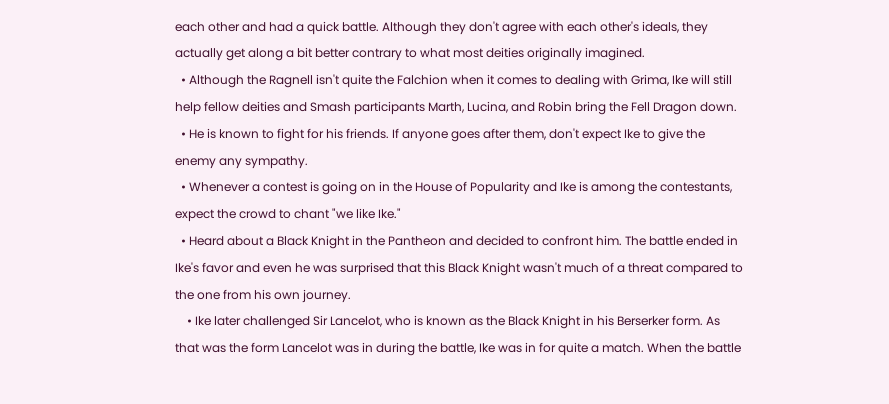each other and had a quick battle. Although they don't agree with each other's ideals, they actually get along a bit better contrary to what most deities originally imagined.
  • Although the Ragnell isn't quite the Falchion when it comes to dealing with Grima, Ike will still help fellow deities and Smash participants Marth, Lucina, and Robin bring the Fell Dragon down.
  • He is known to fight for his friends. If anyone goes after them, don't expect Ike to give the enemy any sympathy.
  • Whenever a contest is going on in the House of Popularity and Ike is among the contestants, expect the crowd to chant "we like Ike."
  • Heard about a Black Knight in the Pantheon and decided to confront him. The battle ended in Ike's favor and even he was surprised that this Black Knight wasn't much of a threat compared to the one from his own journey.
    • Ike later challenged Sir Lancelot, who is known as the Black Knight in his Berserker form. As that was the form Lancelot was in during the battle, Ike was in for quite a match. When the battle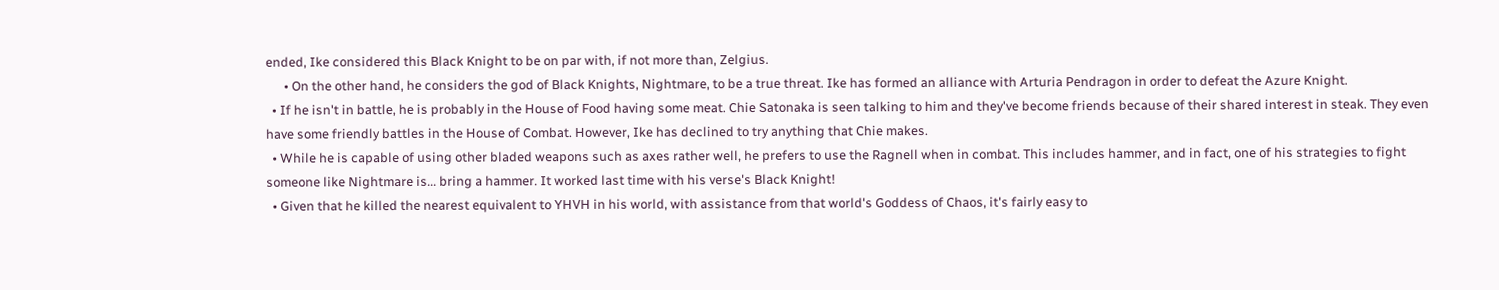ended, Ike considered this Black Knight to be on par with, if not more than, Zelgius.
      • On the other hand, he considers the god of Black Knights, Nightmare, to be a true threat. Ike has formed an alliance with Arturia Pendragon in order to defeat the Azure Knight.
  • If he isn't in battle, he is probably in the House of Food having some meat. Chie Satonaka is seen talking to him and they've become friends because of their shared interest in steak. They even have some friendly battles in the House of Combat. However, Ike has declined to try anything that Chie makes.
  • While he is capable of using other bladed weapons such as axes rather well, he prefers to use the Ragnell when in combat. This includes hammer, and in fact, one of his strategies to fight someone like Nightmare is... bring a hammer. It worked last time with his verse's Black Knight!
  • Given that he killed the nearest equivalent to YHVH in his world, with assistance from that world's Goddess of Chaos, it's fairly easy to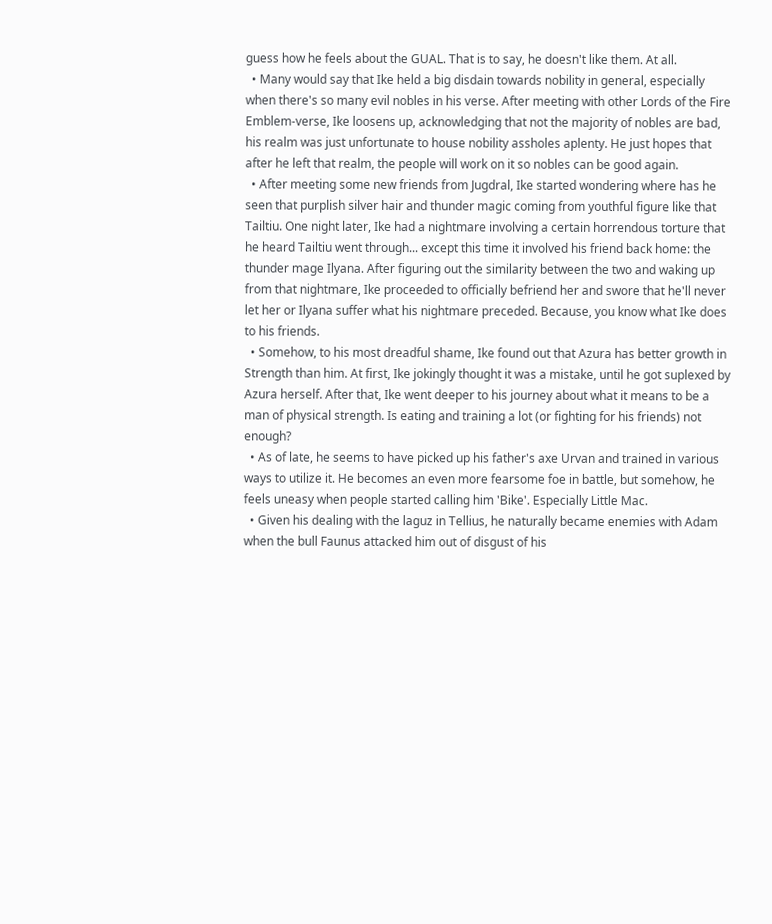guess how he feels about the GUAL. That is to say, he doesn't like them. At all.
  • Many would say that Ike held a big disdain towards nobility in general, especially when there's so many evil nobles in his verse. After meeting with other Lords of the Fire Emblem-verse, Ike loosens up, acknowledging that not the majority of nobles are bad, his realm was just unfortunate to house nobility assholes aplenty. He just hopes that after he left that realm, the people will work on it so nobles can be good again.
  • After meeting some new friends from Jugdral, Ike started wondering where has he seen that purplish silver hair and thunder magic coming from youthful figure like that Tailtiu. One night later, Ike had a nightmare involving a certain horrendous torture that he heard Tailtiu went through... except this time it involved his friend back home: the thunder mage Ilyana. After figuring out the similarity between the two and waking up from that nightmare, Ike proceeded to officially befriend her and swore that he'll never let her or Ilyana suffer what his nightmare preceded. Because, you know what Ike does to his friends.
  • Somehow, to his most dreadful shame, Ike found out that Azura has better growth in Strength than him. At first, Ike jokingly thought it was a mistake, until he got suplexed by Azura herself. After that, Ike went deeper to his journey about what it means to be a man of physical strength. Is eating and training a lot (or fighting for his friends) not enough?
  • As of late, he seems to have picked up his father's axe Urvan and trained in various ways to utilize it. He becomes an even more fearsome foe in battle, but somehow, he feels uneasy when people started calling him 'Bike'. Especially Little Mac.
  • Given his dealing with the laguz in Tellius, he naturally became enemies with Adam when the bull Faunus attacked him out of disgust of his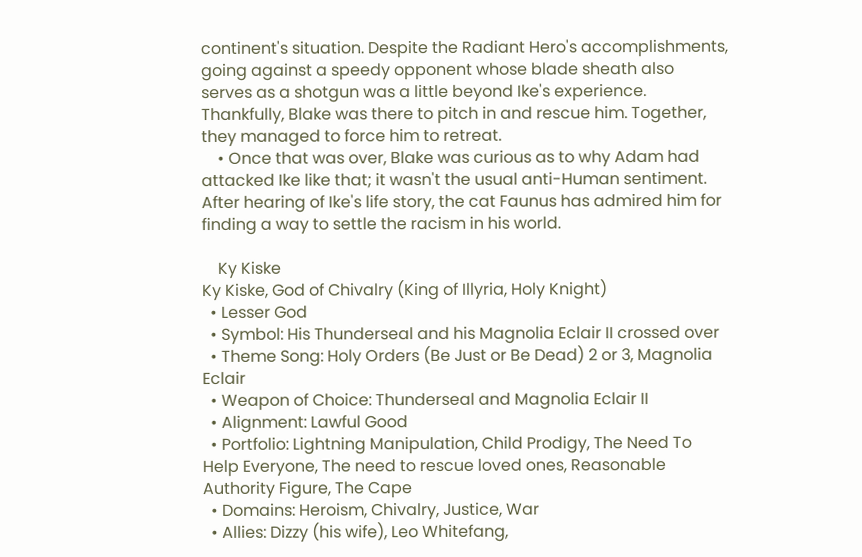continent's situation. Despite the Radiant Hero's accomplishments, going against a speedy opponent whose blade sheath also serves as a shotgun was a little beyond Ike's experience. Thankfully, Blake was there to pitch in and rescue him. Together, they managed to force him to retreat.
    • Once that was over, Blake was curious as to why Adam had attacked Ike like that; it wasn't the usual anti-Human sentiment. After hearing of Ike's life story, the cat Faunus has admired him for finding a way to settle the racism in his world.

    Ky Kiske
Ky Kiske, God of Chivalry (King of Illyria, Holy Knight)
  • Lesser God
  • Symbol: His Thunderseal and his Magnolia Eclair II crossed over
  • Theme Song: Holy Orders (Be Just or Be Dead) 2 or 3, Magnolia Eclair
  • Weapon of Choice: Thunderseal and Magnolia Eclair II
  • Alignment: Lawful Good
  • Portfolio: Lightning Manipulation, Child Prodigy, The Need To Help Everyone, The need to rescue loved ones, Reasonable Authority Figure, The Cape
  • Domains: Heroism, Chivalry, Justice, War
  • Allies: Dizzy (his wife), Leo Whitefang,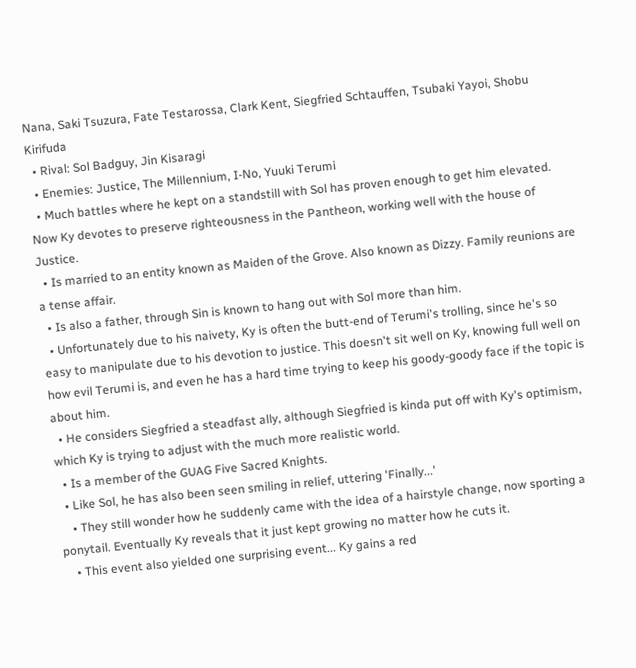Nana, Saki Tsuzura, Fate Testarossa, Clark Kent, Siegfried Schtauffen, Tsubaki Yayoi, Shobu Kirifuda
  • Rival: Sol Badguy, Jin Kisaragi
  • Enemies: Justice, The Millennium, I-No, Yuuki Terumi
  • Much battles where he kept on a standstill with Sol has proven enough to get him elevated. Now Ky devotes to preserve righteousness in the Pantheon, working well with the house of Justice.
  • Is married to an entity known as Maiden of the Grove. Also known as Dizzy. Family reunions are a tense affair.
  • Is also a father, through Sin is known to hang out with Sol more than him.
  • Unfortunately due to his naivety, Ky is often the butt-end of Terumi's trolling, since he's so easy to manipulate due to his devotion to justice. This doesn't sit well on Ky, knowing full well on how evil Terumi is, and even he has a hard time trying to keep his goody-goody face if the topic is about him.
  • He considers Siegfried a steadfast ally, although Siegfried is kinda put off with Ky's optimism, which Ky is trying to adjust with the much more realistic world.
  • Is a member of the GUAG Five Sacred Knights.
  • Like Sol, he has also been seen smiling in relief, uttering 'Finally...'
    • They still wonder how he suddenly came with the idea of a hairstyle change, now sporting a ponytail. Eventually Ky reveals that it just kept growing no matter how he cuts it.
    • This event also yielded one surprising event... Ky gains a red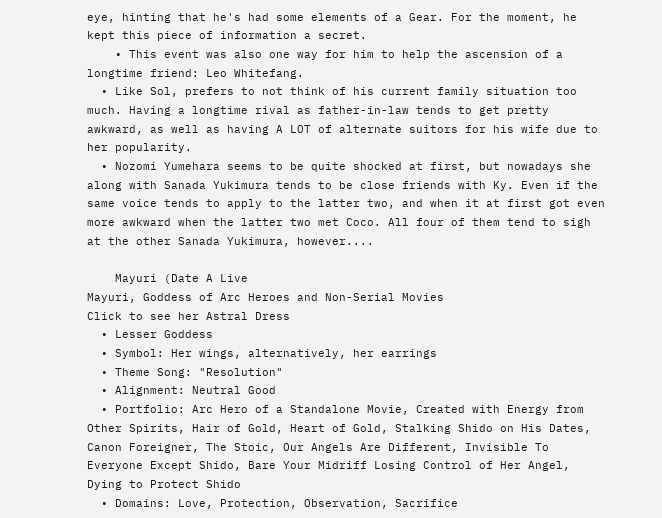eye, hinting that he's had some elements of a Gear. For the moment, he kept this piece of information a secret.
    • This event was also one way for him to help the ascension of a longtime friend: Leo Whitefang.
  • Like Sol, prefers to not think of his current family situation too much. Having a longtime rival as father-in-law tends to get pretty awkward, as well as having A LOT of alternate suitors for his wife due to her popularity.
  • Nozomi Yumehara seems to be quite shocked at first, but nowadays she along with Sanada Yukimura tends to be close friends with Ky. Even if the same voice tends to apply to the latter two, and when it at first got even more awkward when the latter two met Coco. All four of them tend to sigh at the other Sanada Yukimura, however....

    Mayuri (Date A Live
Mayuri, Goddess of Arc Heroes and Non-Serial Movies
Click to see her Astral Dress
  • Lesser Goddess
  • Symbol: Her wings, alternatively, her earrings
  • Theme Song: "Resolution"
  • Alignment: Neutral Good
  • Portfolio: Arc Hero of a Standalone Movie, Created with Energy from Other Spirits, Hair of Gold, Heart of Gold, Stalking Shido on His Dates, Canon Foreigner, The Stoic, Our Angels Are Different, Invisible To Everyone Except Shido, Bare Your Midriff Losing Control of Her Angel, Dying to Protect Shido
  • Domains: Love, Protection, Observation, Sacrifice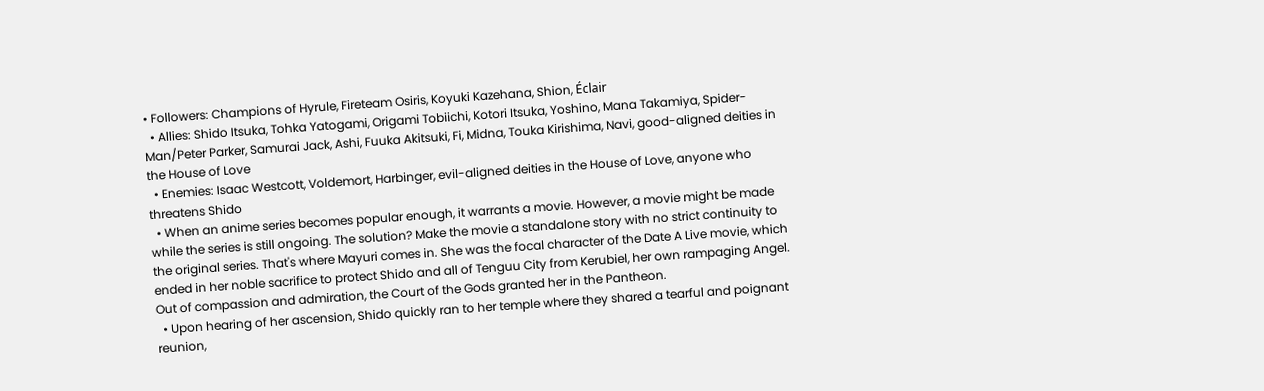• Followers: Champions of Hyrule, Fireteam Osiris, Koyuki Kazehana, Shion, Éclair
  • Allies: Shido Itsuka, Tohka Yatogami, Origami Tobiichi, Kotori Itsuka, Yoshino, Mana Takamiya, Spider-Man/Peter Parker, Samurai Jack, Ashi, Fuuka Akitsuki, Fi, Midna, Touka Kirishima, Navi, good-aligned deities in the House of Love
  • Enemies: Isaac Westcott, Voldemort, Harbinger, evil-aligned deities in the House of Love, anyone who threatens Shido
  • When an anime series becomes popular enough, it warrants a movie. However, a movie might be made while the series is still ongoing. The solution? Make the movie a standalone story with no strict continuity to the original series. That's where Mayuri comes in. She was the focal character of the Date A Live movie, which ended in her noble sacrifice to protect Shido and all of Tenguu City from Kerubiel, her own rampaging Angel. Out of compassion and admiration, the Court of the Gods granted her in the Pantheon.
  • Upon hearing of her ascension, Shido quickly ran to her temple where they shared a tearful and poignant reunion,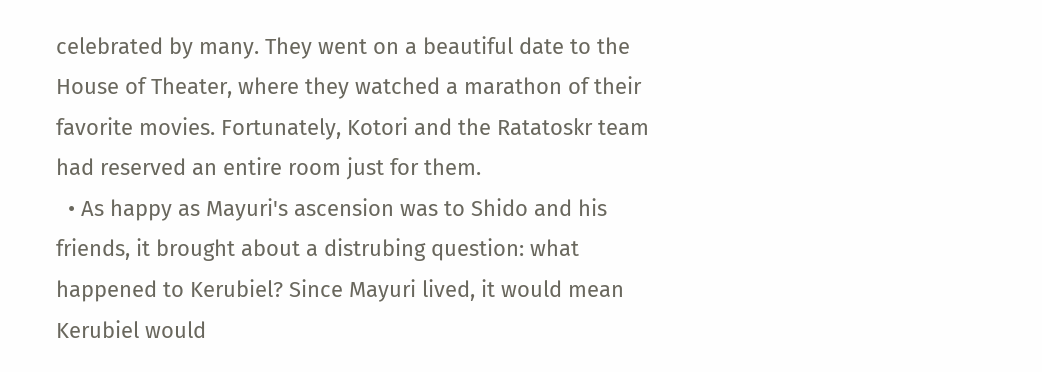celebrated by many. They went on a beautiful date to the House of Theater, where they watched a marathon of their favorite movies. Fortunately, Kotori and the Ratatoskr team had reserved an entire room just for them.
  • As happy as Mayuri's ascension was to Shido and his friends, it brought about a distrubing question: what happened to Kerubiel? Since Mayuri lived, it would mean Kerubiel would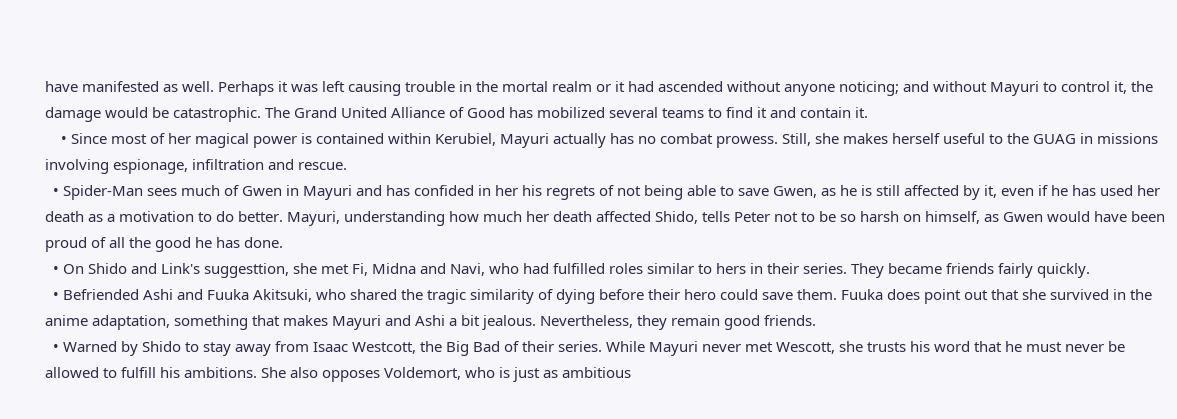have manifested as well. Perhaps it was left causing trouble in the mortal realm or it had ascended without anyone noticing; and without Mayuri to control it, the damage would be catastrophic. The Grand United Alliance of Good has mobilized several teams to find it and contain it.
    • Since most of her magical power is contained within Kerubiel, Mayuri actually has no combat prowess. Still, she makes herself useful to the GUAG in missions involving espionage, infiltration and rescue.
  • Spider-Man sees much of Gwen in Mayuri and has confided in her his regrets of not being able to save Gwen, as he is still affected by it, even if he has used her death as a motivation to do better. Mayuri, understanding how much her death affected Shido, tells Peter not to be so harsh on himself, as Gwen would have been proud of all the good he has done.
  • On Shido and Link's suggesttion, she met Fi, Midna and Navi, who had fulfilled roles similar to hers in their series. They became friends fairly quickly.
  • Befriended Ashi and Fuuka Akitsuki, who shared the tragic similarity of dying before their hero could save them. Fuuka does point out that she survived in the anime adaptation, something that makes Mayuri and Ashi a bit jealous. Nevertheless, they remain good friends.
  • Warned by Shido to stay away from Isaac Westcott, the Big Bad of their series. While Mayuri never met Wescott, she trusts his word that he must never be allowed to fulfill his ambitions. She also opposes Voldemort, who is just as ambitious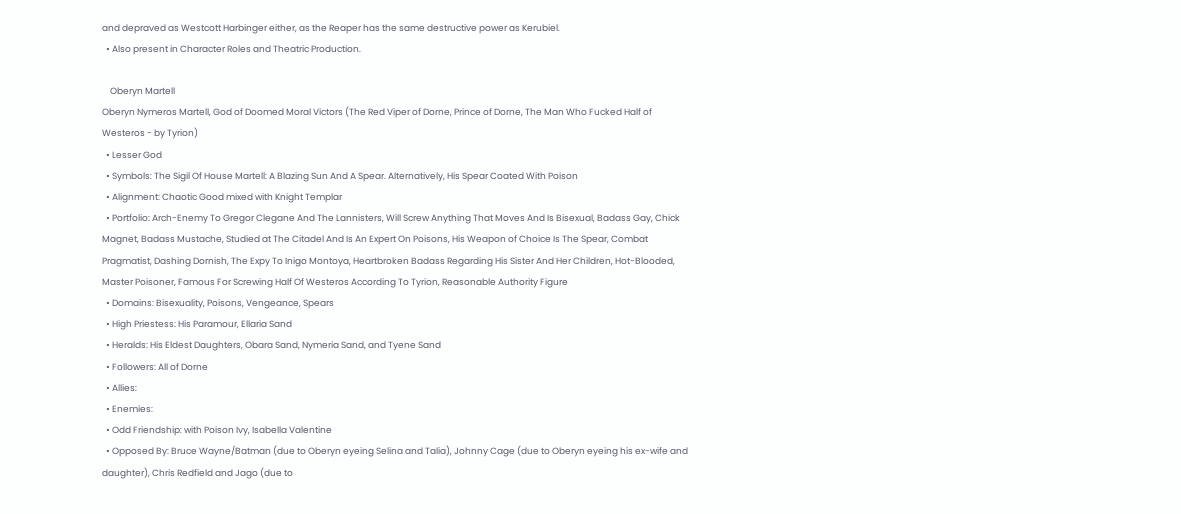and depraved as Westcott Harbinger either, as the Reaper has the same destructive power as Kerubiel.
  • Also present in Character Roles and Theatric Production.

    Oberyn Martell
Oberyn Nymeros Martell, God of Doomed Moral Victors (The Red Viper of Dorne, Prince of Dorne, The Man Who Fucked Half of Westeros - by Tyrion)
  • Lesser God
  • Symbols: The Sigil Of House Martell: A Blazing Sun And A Spear. Alternatively, His Spear Coated With Poison
  • Alignment: Chaotic Good mixed with Knight Templar
  • Portfolio: Arch-Enemy To Gregor Clegane And The Lannisters, Will Screw Anything That Moves And Is Bisexual, Badass Gay, Chick Magnet, Badass Mustache, Studied at The Citadel And Is An Expert On Poisons, His Weapon of Choice Is The Spear, Combat Pragmatist, Dashing Dornish, The Expy To Inigo Montoya, Heartbroken Badass Regarding His Sister And Her Children, Hot-Blooded, Master Poisoner, Famous For Screwing Half Of Westeros According To Tyrion, Reasonable Authority Figure
  • Domains: Bisexuality, Poisons, Vengeance, Spears
  • High Priestess: His Paramour, Ellaria Sand
  • Heralds: His Eldest Daughters, Obara Sand, Nymeria Sand, and Tyene Sand
  • Followers: All of Dorne
  • Allies:
  • Enemies:
  • Odd Friendship: with Poison Ivy, Isabella Valentine
  • Opposed By: Bruce Wayne/Batman (due to Oberyn eyeing Selina and Talia), Johnny Cage (due to Oberyn eyeing his ex-wife and daughter), Chris Redfield and Jago (due to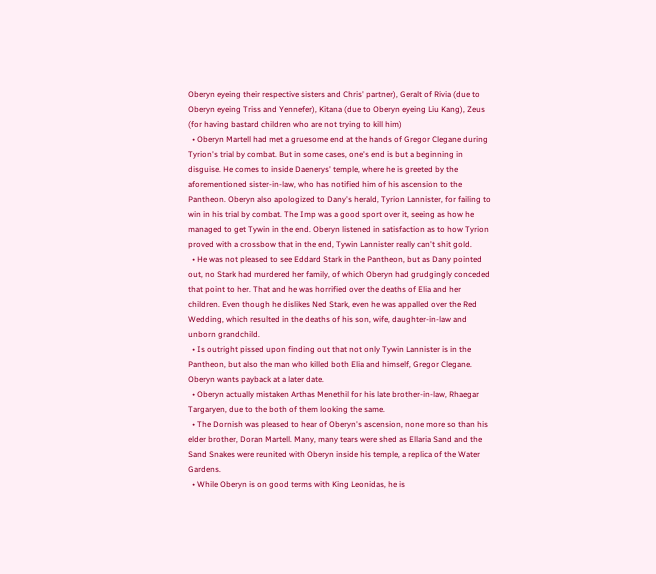Oberyn eyeing their respective sisters and Chris' partner), Geralt of Rivia (due to Oberyn eyeing Triss and Yennefer), Kitana (due to Oberyn eyeing Liu Kang), Zeus (for having bastard children who are not trying to kill him)
  • Oberyn Martell had met a gruesome end at the hands of Gregor Clegane during Tyrion's trial by combat. But in some cases, one's end is but a beginning in disguise. He comes to inside Daenerys' temple, where he is greeted by the aforementioned sister-in-law, who has notified him of his ascension to the Pantheon. Oberyn also apologized to Dany's herald, Tyrion Lannister, for failing to win in his trial by combat. The Imp was a good sport over it, seeing as how he managed to get Tywin in the end. Oberyn listened in satisfaction as to how Tyrion proved with a crossbow that in the end, Tywin Lannister really can't shit gold.
  • He was not pleased to see Eddard Stark in the Pantheon, but as Dany pointed out, no Stark had murdered her family, of which Oberyn had grudgingly conceded that point to her. That and he was horrified over the deaths of Elia and her children. Even though he dislikes Ned Stark, even he was appalled over the Red Wedding, which resulted in the deaths of his son, wife, daughter-in-law and unborn grandchild.
  • Is outright pissed upon finding out that not only Tywin Lannister is in the Pantheon, but also the man who killed both Elia and himself, Gregor Clegane. Oberyn wants payback at a later date.
  • Oberyn actually mistaken Arthas Menethil for his late brother-in-law, Rhaegar Targaryen, due to the both of them looking the same.
  • The Dornish was pleased to hear of Oberyn's ascension, none more so than his elder brother, Doran Martell. Many, many tears were shed as Ellaria Sand and the Sand Snakes were reunited with Oberyn inside his temple, a replica of the Water Gardens.
  • While Oberyn is on good terms with King Leonidas, he is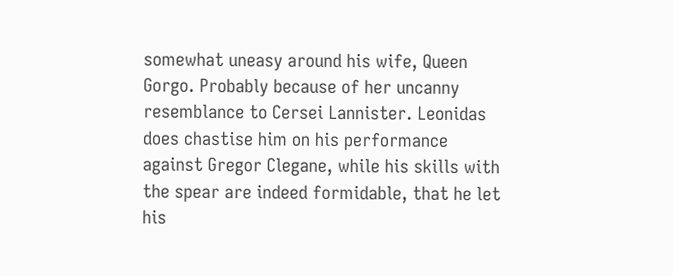somewhat uneasy around his wife, Queen Gorgo. Probably because of her uncanny resemblance to Cersei Lannister. Leonidas does chastise him on his performance against Gregor Clegane, while his skills with the spear are indeed formidable, that he let his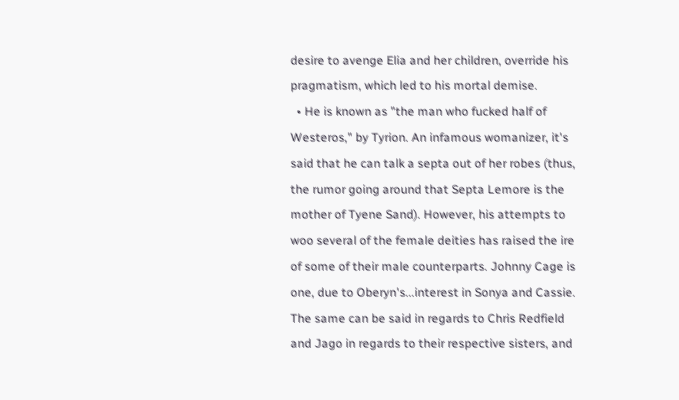desire to avenge Elia and her children, override his pragmatism, which led to his mortal demise.
  • He is known as "the man who fucked half of Westeros," by Tyrion. An infamous womanizer, it's said that he can talk a septa out of her robes (thus, the rumor going around that Septa Lemore is the mother of Tyene Sand). However, his attempts to woo several of the female deities has raised the ire of some of their male counterparts. Johnny Cage is one, due to Oberyn's...interest in Sonya and Cassie. The same can be said in regards to Chris Redfield and Jago in regards to their respective sisters, and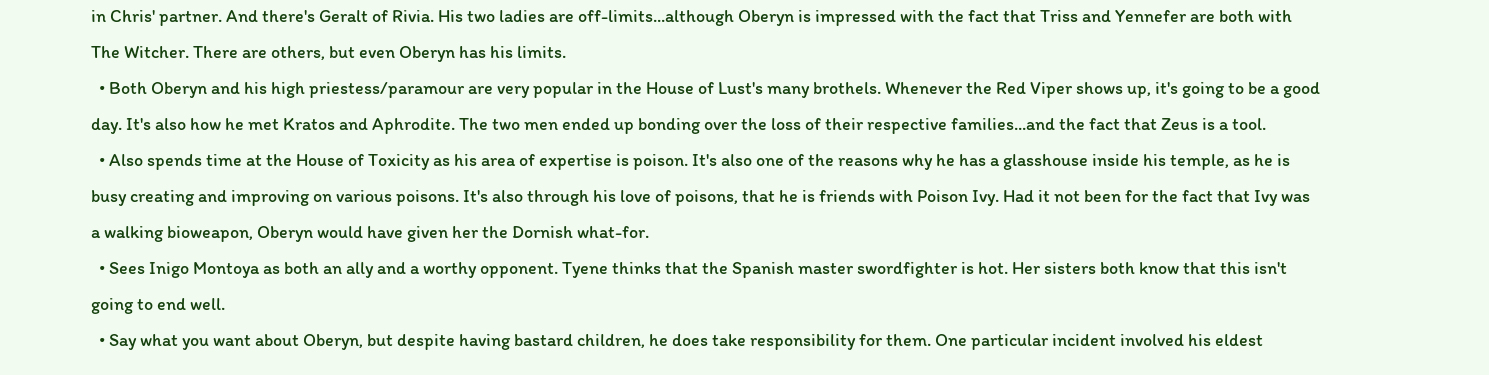in Chris' partner. And there's Geralt of Rivia. His two ladies are off-limits...although Oberyn is impressed with the fact that Triss and Yennefer are both with The Witcher. There are others, but even Oberyn has his limits.
  • Both Oberyn and his high priestess/paramour are very popular in the House of Lust's many brothels. Whenever the Red Viper shows up, it's going to be a good day. It's also how he met Kratos and Aphrodite. The two men ended up bonding over the loss of their respective families...and the fact that Zeus is a tool.
  • Also spends time at the House of Toxicity as his area of expertise is poison. It's also one of the reasons why he has a glasshouse inside his temple, as he is busy creating and improving on various poisons. It's also through his love of poisons, that he is friends with Poison Ivy. Had it not been for the fact that Ivy was a walking bioweapon, Oberyn would have given her the Dornish what-for.
  • Sees Inigo Montoya as both an ally and a worthy opponent. Tyene thinks that the Spanish master swordfighter is hot. Her sisters both know that this isn't going to end well.
  • Say what you want about Oberyn, but despite having bastard children, he does take responsibility for them. One particular incident involved his eldest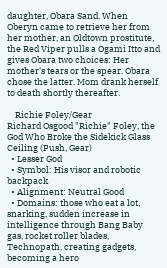daughter, Obara Sand. When Oberyn came to retrieve her from her mother, an Oldtown prostitute, the Red Viper pulls a Ogami Itto and gives Obara two choices: Her mother's tears or the spear. Obara chose the latter. Mom drank herself to death shortly thereafter.

    Richie Foley/Gear
Richard Osgood "Richie" Foley, the God Who Broke the Sidekick Glass Ceiling (Push, Gear)
  • Lesser God
  • Symbol: His visor and robotic backpack
  • Alignment: Neutral Good
  • Domains: those who eat a lot, snarking, sudden increase in intelligence through Bang Baby gas, rocket roller blades, Technopath, creating gadgets, becoming a hero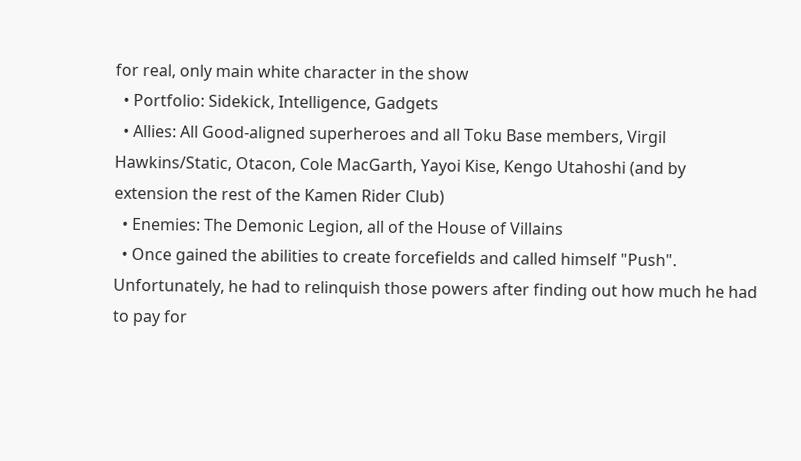for real, only main white character in the show
  • Portfolio: Sidekick, Intelligence, Gadgets
  • Allies: All Good-aligned superheroes and all Toku Base members, Virgil Hawkins/Static, Otacon, Cole MacGarth, Yayoi Kise, Kengo Utahoshi (and by extension the rest of the Kamen Rider Club)
  • Enemies: The Demonic Legion, all of the House of Villains
  • Once gained the abilities to create forcefields and called himself "Push". Unfortunately, he had to relinquish those powers after finding out how much he had to pay for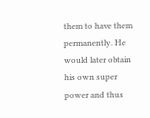them to have them permanently. He would later obtain his own super power and thus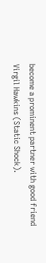become a prominent partner with good friend Virgil Hawkins (Static Shock).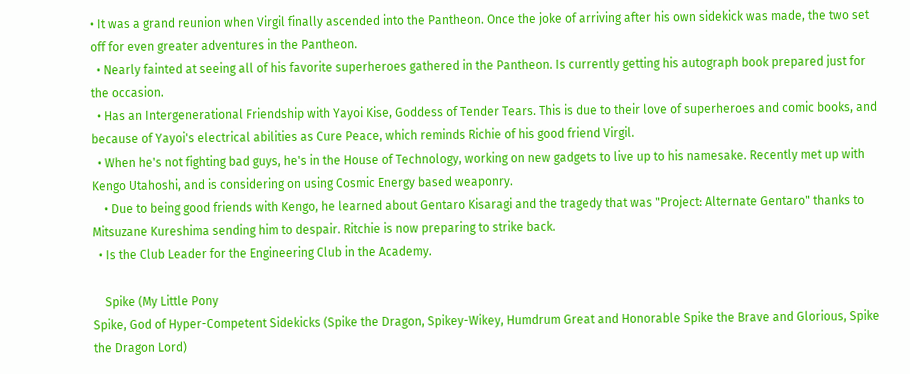• It was a grand reunion when Virgil finally ascended into the Pantheon. Once the joke of arriving after his own sidekick was made, the two set off for even greater adventures in the Pantheon.
  • Nearly fainted at seeing all of his favorite superheroes gathered in the Pantheon. Is currently getting his autograph book prepared just for the occasion.
  • Has an Intergenerational Friendship with Yayoi Kise, Goddess of Tender Tears. This is due to their love of superheroes and comic books, and because of Yayoi's electrical abilities as Cure Peace, which reminds Richie of his good friend Virgil.
  • When he's not fighting bad guys, he's in the House of Technology, working on new gadgets to live up to his namesake. Recently met up with Kengo Utahoshi, and is considering on using Cosmic Energy based weaponry.
    • Due to being good friends with Kengo, he learned about Gentaro Kisaragi and the tragedy that was "Project: Alternate Gentaro" thanks to Mitsuzane Kureshima sending him to despair. Ritchie is now preparing to strike back.
  • Is the Club Leader for the Engineering Club in the Academy.

    Spike (My Little Pony
Spike, God of Hyper-Competent Sidekicks (Spike the Dragon, Spikey-Wikey, Humdrum Great and Honorable Spike the Brave and Glorious, Spike the Dragon Lord)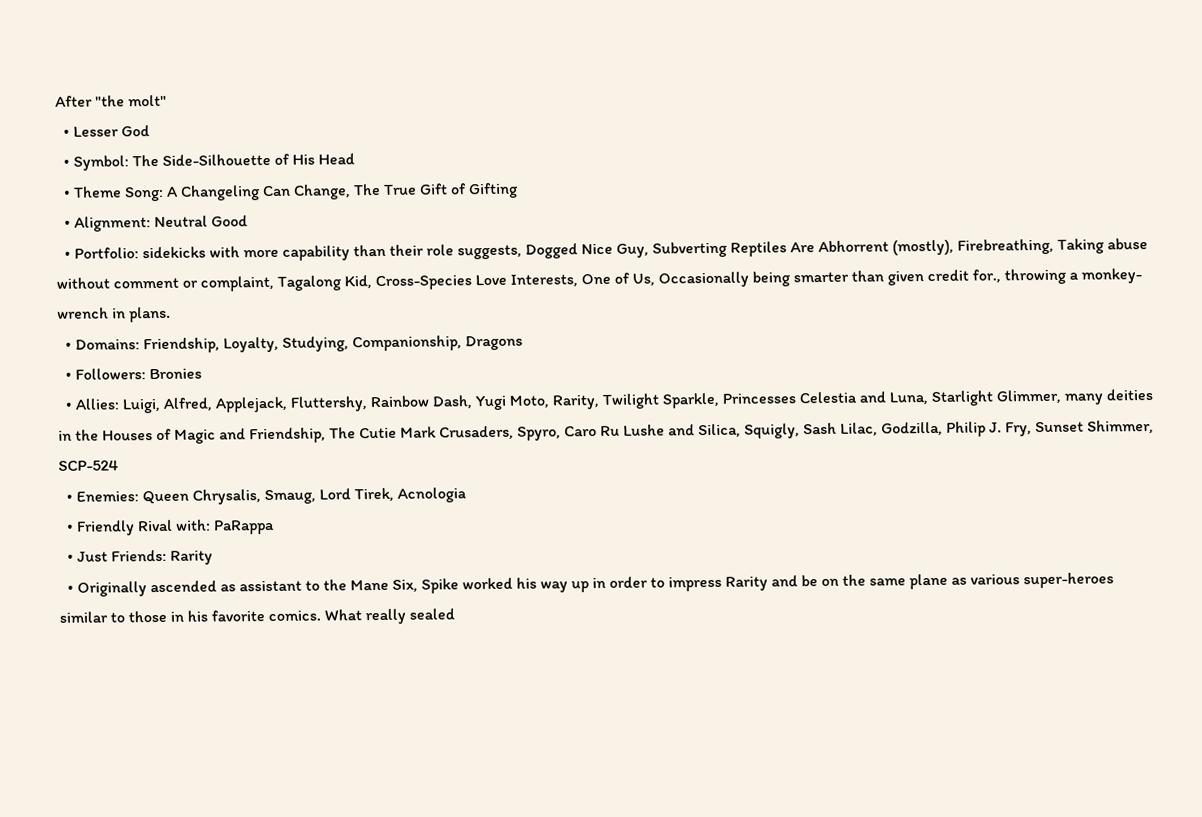After "the molt"
  • Lesser God
  • Symbol: The Side-Silhouette of His Head
  • Theme Song: A Changeling Can Change, The True Gift of Gifting
  • Alignment: Neutral Good
  • Portfolio: sidekicks with more capability than their role suggests, Dogged Nice Guy, Subverting Reptiles Are Abhorrent (mostly), Firebreathing, Taking abuse without comment or complaint, Tagalong Kid, Cross-Species Love Interests, One of Us, Occasionally being smarter than given credit for., throwing a monkey-wrench in plans.
  • Domains: Friendship, Loyalty, Studying, Companionship, Dragons
  • Followers: Bronies
  • Allies: Luigi, Alfred, Applejack, Fluttershy, Rainbow Dash, Yugi Moto, Rarity, Twilight Sparkle, Princesses Celestia and Luna, Starlight Glimmer, many deities in the Houses of Magic and Friendship, The Cutie Mark Crusaders, Spyro, Caro Ru Lushe and Silica, Squigly, Sash Lilac, Godzilla, Philip J. Fry, Sunset Shimmer, SCP-524
  • Enemies: Queen Chrysalis, Smaug, Lord Tirek, Acnologia
  • Friendly Rival with: PaRappa
  • Just Friends: Rarity
  • Originally ascended as assistant to the Mane Six, Spike worked his way up in order to impress Rarity and be on the same plane as various super-heroes similar to those in his favorite comics. What really sealed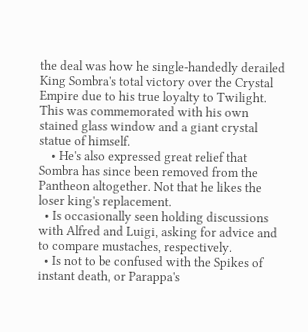the deal was how he single-handedly derailed King Sombra's total victory over the Crystal Empire due to his true loyalty to Twilight. This was commemorated with his own stained glass window and a giant crystal statue of himself.
    • He's also expressed great relief that Sombra has since been removed from the Pantheon altogether. Not that he likes the loser king's replacement.
  • Is occasionally seen holding discussions with Alfred and Luigi, asking for advice and to compare mustaches, respectively.
  • Is not to be confused with the Spikes of instant death, or Parappa's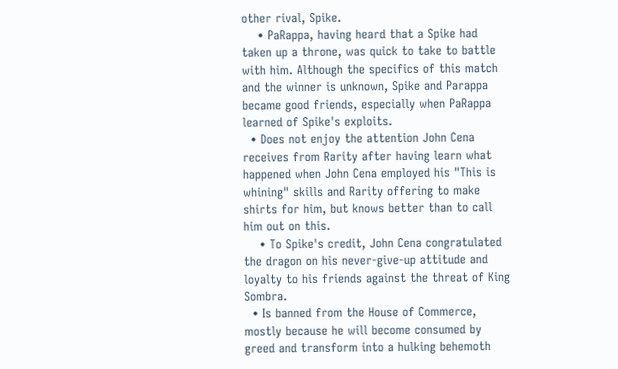other rival, Spike.
    • PaRappa, having heard that a Spike had taken up a throne, was quick to take to battle with him. Although the specifics of this match and the winner is unknown, Spike and Parappa became good friends, especially when PaRappa learned of Spike's exploits.
  • Does not enjoy the attention John Cena receives from Rarity after having learn what happened when John Cena employed his "This is whining" skills and Rarity offering to make shirts for him, but knows better than to call him out on this.
    • To Spike's credit, John Cena congratulated the dragon on his never-give-up attitude and loyalty to his friends against the threat of King Sombra.
  • Is banned from the House of Commerce, mostly because he will become consumed by greed and transform into a hulking behemoth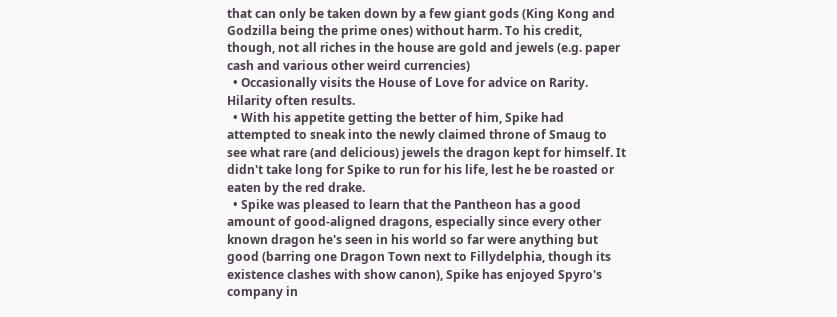that can only be taken down by a few giant gods (King Kong and Godzilla being the prime ones) without harm. To his credit, though, not all riches in the house are gold and jewels (e.g. paper cash and various other weird currencies)
  • Occasionally visits the House of Love for advice on Rarity. Hilarity often results.
  • With his appetite getting the better of him, Spike had attempted to sneak into the newly claimed throne of Smaug to see what rare (and delicious) jewels the dragon kept for himself. It didn't take long for Spike to run for his life, lest he be roasted or eaten by the red drake.
  • Spike was pleased to learn that the Pantheon has a good amount of good-aligned dragons, especially since every other known dragon he's seen in his world so far were anything but good (barring one Dragon Town next to Fillydelphia, though its existence clashes with show canon), Spike has enjoyed Spyro's company in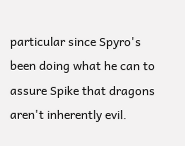particular since Spyro's been doing what he can to assure Spike that dragons aren't inherently evil.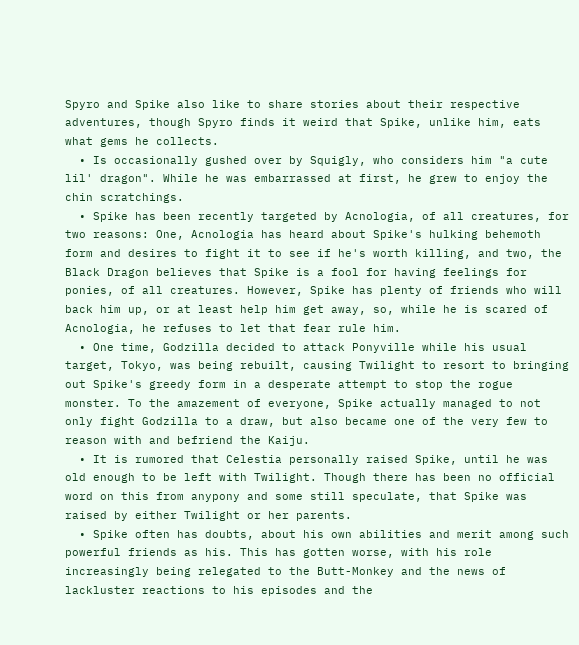Spyro and Spike also like to share stories about their respective adventures, though Spyro finds it weird that Spike, unlike him, eats what gems he collects.
  • Is occasionally gushed over by Squigly, who considers him "a cute lil' dragon". While he was embarrassed at first, he grew to enjoy the chin scratchings.
  • Spike has been recently targeted by Acnologia, of all creatures, for two reasons: One, Acnologia has heard about Spike's hulking behemoth form and desires to fight it to see if he's worth killing, and two, the Black Dragon believes that Spike is a fool for having feelings for ponies, of all creatures. However, Spike has plenty of friends who will back him up, or at least help him get away, so, while he is scared of Acnologia, he refuses to let that fear rule him.
  • One time, Godzilla decided to attack Ponyville while his usual target, Tokyo, was being rebuilt, causing Twilight to resort to bringing out Spike's greedy form in a desperate attempt to stop the rogue monster. To the amazement of everyone, Spike actually managed to not only fight Godzilla to a draw, but also became one of the very few to reason with and befriend the Kaiju.
  • It is rumored that Celestia personally raised Spike, until he was old enough to be left with Twilight. Though there has been no official word on this from anypony and some still speculate, that Spike was raised by either Twilight or her parents.
  • Spike often has doubts, about his own abilities and merit among such powerful friends as his. This has gotten worse, with his role increasingly being relegated to the Butt-Monkey and the news of lackluster reactions to his episodes and the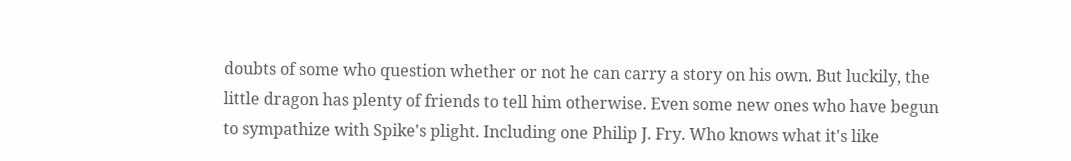doubts of some who question whether or not he can carry a story on his own. But luckily, the little dragon has plenty of friends to tell him otherwise. Even some new ones who have begun to sympathize with Spike's plight. Including one Philip J. Fry. Who knows what it's like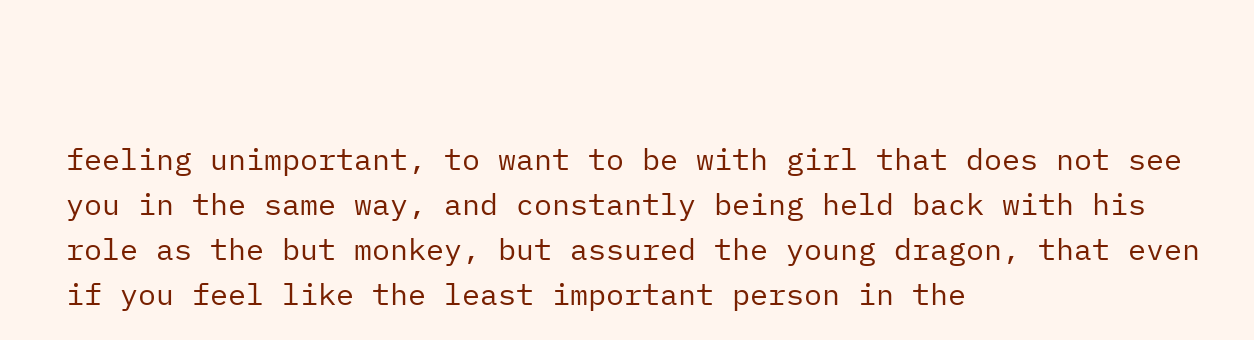feeling unimportant, to want to be with girl that does not see you in the same way, and constantly being held back with his role as the but monkey, but assured the young dragon, that even if you feel like the least important person in the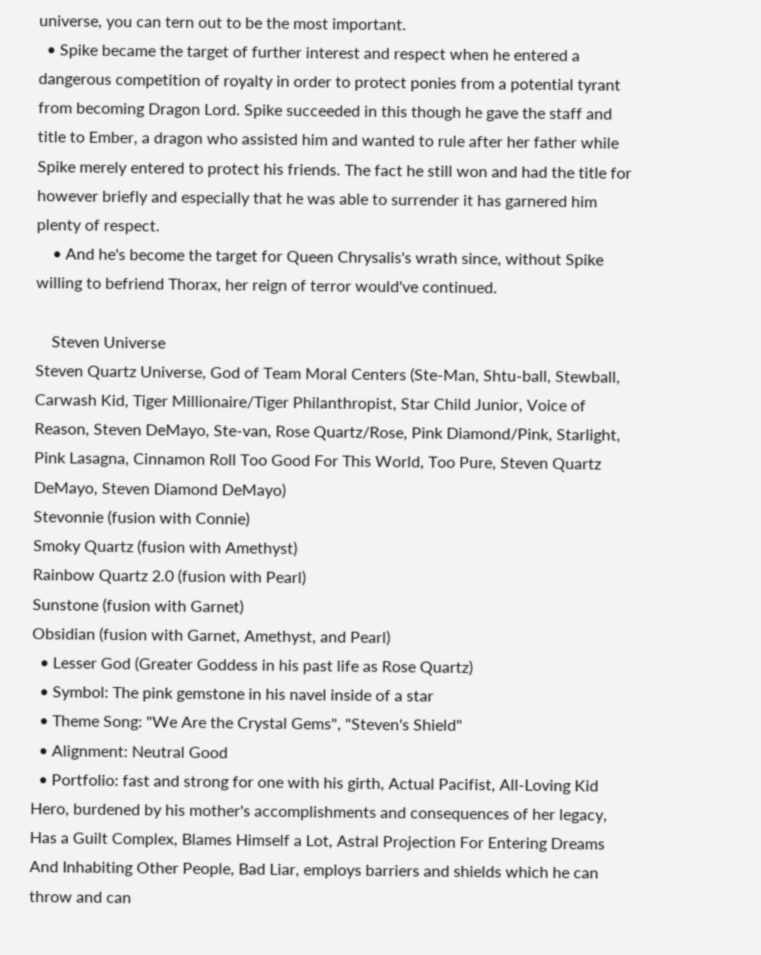universe, you can tern out to be the most important.
  • Spike became the target of further interest and respect when he entered a dangerous competition of royalty in order to protect ponies from a potential tyrant from becoming Dragon Lord. Spike succeeded in this though he gave the staff and title to Ember, a dragon who assisted him and wanted to rule after her father while Spike merely entered to protect his friends. The fact he still won and had the title for however briefly and especially that he was able to surrender it has garnered him plenty of respect.
    • And he's become the target for Queen Chrysalis's wrath since, without Spike willing to befriend Thorax, her reign of terror would've continued.

    Steven Universe
Steven Quartz Universe, God of Team Moral Centers (Ste-Man, Shtu-ball, Stewball, Carwash Kid, Tiger Millionaire/Tiger Philanthropist, Star Child Junior, Voice of Reason, Steven DeMayo, Ste-van, Rose Quartz/Rose, Pink Diamond/Pink, Starlight, Pink Lasagna, Cinnamon Roll Too Good For This World, Too Pure, Steven Quartz DeMayo, Steven Diamond DeMayo)
Stevonnie (fusion with Connie)
Smoky Quartz (fusion with Amethyst)
Rainbow Quartz 2.0 (fusion with Pearl)
Sunstone (fusion with Garnet)
Obsidian (fusion with Garnet, Amethyst, and Pearl)
  • Lesser God (Greater Goddess in his past life as Rose Quartz)
  • Symbol: The pink gemstone in his navel inside of a star
  • Theme Song: "We Are the Crystal Gems", "Steven's Shield"
  • Alignment: Neutral Good
  • Portfolio: fast and strong for one with his girth, Actual Pacifist, All-Loving Kid Hero, burdened by his mother's accomplishments and consequences of her legacy, Has a Guilt Complex, Blames Himself a Lot, Astral Projection For Entering Dreams And Inhabiting Other People, Bad Liar, employs barriers and shields which he can throw and can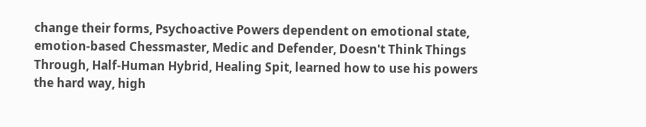change their forms, Psychoactive Powers dependent on emotional state, emotion-based Chessmaster, Medic and Defender, Doesn't Think Things Through, Half-Human Hybrid, Healing Spit, learned how to use his powers the hard way, high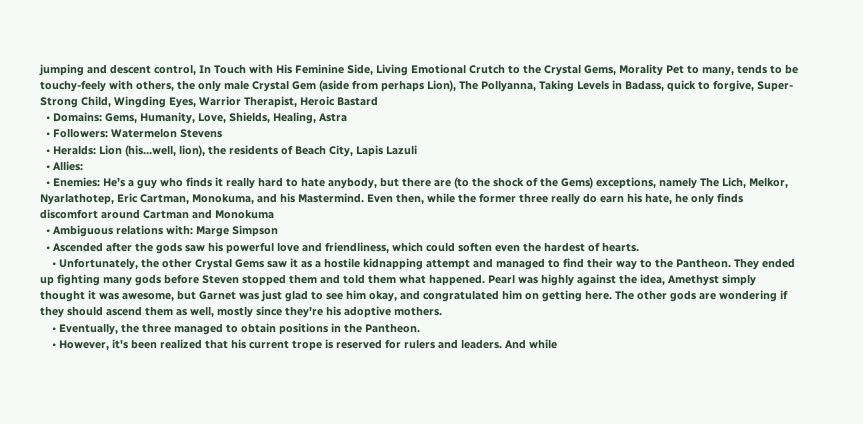jumping and descent control, In Touch with His Feminine Side, Living Emotional Crutch to the Crystal Gems, Morality Pet to many, tends to be touchy-feely with others, the only male Crystal Gem (aside from perhaps Lion), The Pollyanna, Taking Levels in Badass, quick to forgive, Super-Strong Child, Wingding Eyes, Warrior Therapist, Heroic Bastard
  • Domains: Gems, Humanity, Love, Shields, Healing, Astra
  • Followers: Watermelon Stevens
  • Heralds: Lion (his…well, lion), the residents of Beach City, Lapis Lazuli
  • Allies:
  • Enemies: He’s a guy who finds it really hard to hate anybody, but there are (to the shock of the Gems) exceptions, namely The Lich, Melkor, Nyarlathotep, Eric Cartman, Monokuma, and his Mastermind. Even then, while the former three really do earn his hate, he only finds discomfort around Cartman and Monokuma
  • Ambiguous relations with: Marge Simpson
  • Ascended after the gods saw his powerful love and friendliness, which could soften even the hardest of hearts.
    • Unfortunately, the other Crystal Gems saw it as a hostile kidnapping attempt and managed to find their way to the Pantheon. They ended up fighting many gods before Steven stopped them and told them what happened. Pearl was highly against the idea, Amethyst simply thought it was awesome, but Garnet was just glad to see him okay, and congratulated him on getting here. The other gods are wondering if they should ascend them as well, mostly since they're his adoptive mothers.
    • Eventually, the three managed to obtain positions in the Pantheon.
    • However, it's been realized that his current trope is reserved for rulers and leaders. And while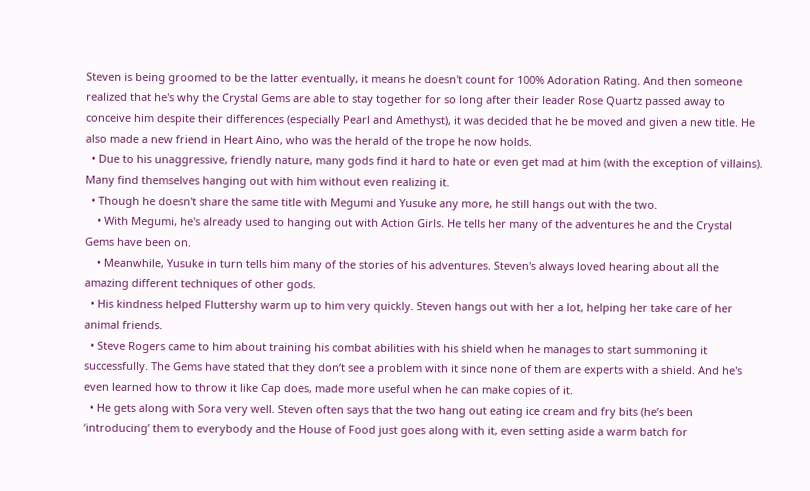Steven is being groomed to be the latter eventually, it means he doesn't count for 100% Adoration Rating. And then someone realized that he's why the Crystal Gems are able to stay together for so long after their leader Rose Quartz passed away to conceive him despite their differences (especially Pearl and Amethyst), it was decided that he be moved and given a new title. He also made a new friend in Heart Aino, who was the herald of the trope he now holds.
  • Due to his unaggressive, friendly nature, many gods find it hard to hate or even get mad at him (with the exception of villains). Many find themselves hanging out with him without even realizing it.
  • Though he doesn't share the same title with Megumi and Yusuke any more, he still hangs out with the two.
    • With Megumi, he's already used to hanging out with Action Girls. He tells her many of the adventures he and the Crystal Gems have been on.
    • Meanwhile, Yusuke in turn tells him many of the stories of his adventures. Steven's always loved hearing about all the amazing different techniques of other gods.
  • His kindness helped Fluttershy warm up to him very quickly. Steven hangs out with her a lot, helping her take care of her animal friends.
  • Steve Rogers came to him about training his combat abilities with his shield when he manages to start summoning it successfully. The Gems have stated that they don’t see a problem with it since none of them are experts with a shield. And he's even learned how to throw it like Cap does, made more useful when he can make copies of it.
  • He gets along with Sora very well. Steven often says that the two hang out eating ice cream and fry bits (he’s been ‘introducing’ them to everybody and the House of Food just goes along with it, even setting aside a warm batch for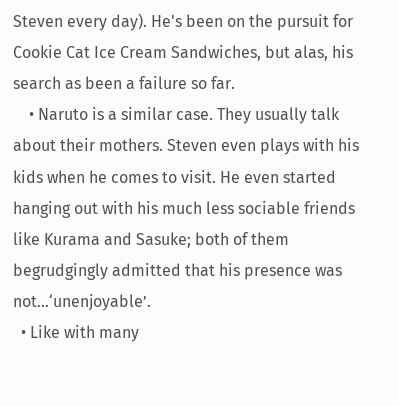Steven every day). He's been on the pursuit for Cookie Cat Ice Cream Sandwiches, but alas, his search as been a failure so far.
    • Naruto is a similar case. They usually talk about their mothers. Steven even plays with his kids when he comes to visit. He even started hanging out with his much less sociable friends like Kurama and Sasuke; both of them begrudgingly admitted that his presence was not…‘unenjoyable’.
  • Like with many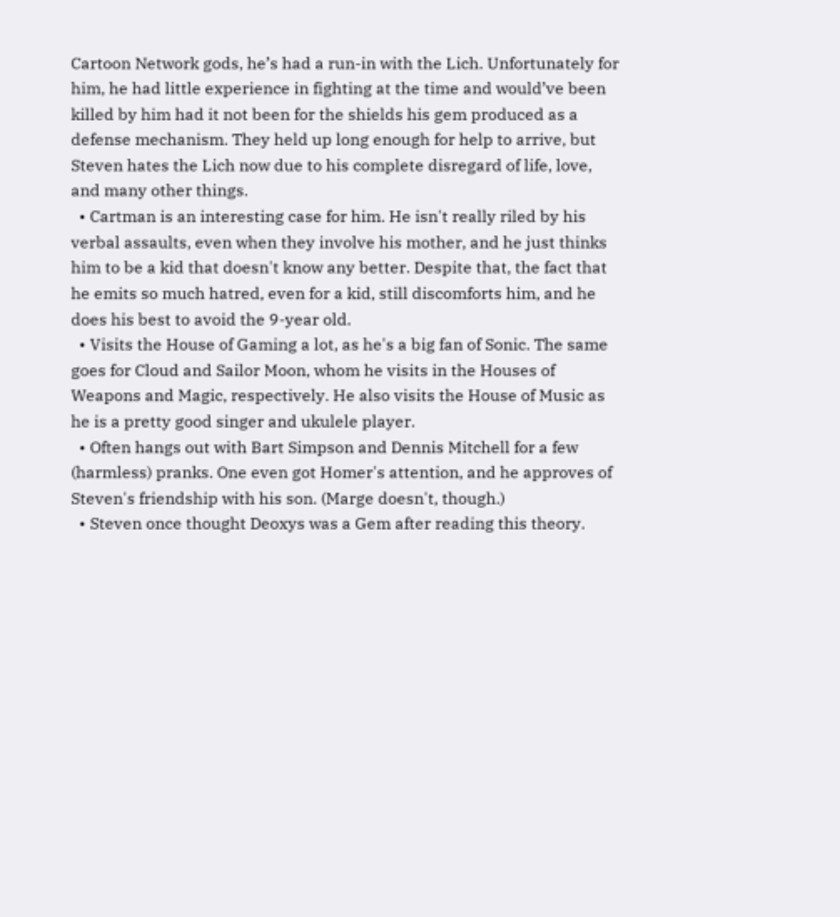Cartoon Network gods, he’s had a run-in with the Lich. Unfortunately for him, he had little experience in fighting at the time and would’ve been killed by him had it not been for the shields his gem produced as a defense mechanism. They held up long enough for help to arrive, but Steven hates the Lich now due to his complete disregard of life, love, and many other things.
  • Cartman is an interesting case for him. He isn't really riled by his verbal assaults, even when they involve his mother, and he just thinks him to be a kid that doesn't know any better. Despite that, the fact that he emits so much hatred, even for a kid, still discomforts him, and he does his best to avoid the 9-year old.
  • Visits the House of Gaming a lot, as he's a big fan of Sonic. The same goes for Cloud and Sailor Moon, whom he visits in the Houses of Weapons and Magic, respectively. He also visits the House of Music as he is a pretty good singer and ukulele player.
  • Often hangs out with Bart Simpson and Dennis Mitchell for a few (harmless) pranks. One even got Homer's attention, and he approves of Steven's friendship with his son. (Marge doesn't, though.)
  • Steven once thought Deoxys was a Gem after reading this theory.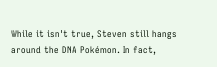While it isn't true, Steven still hangs around the DNA Pokémon. In fact,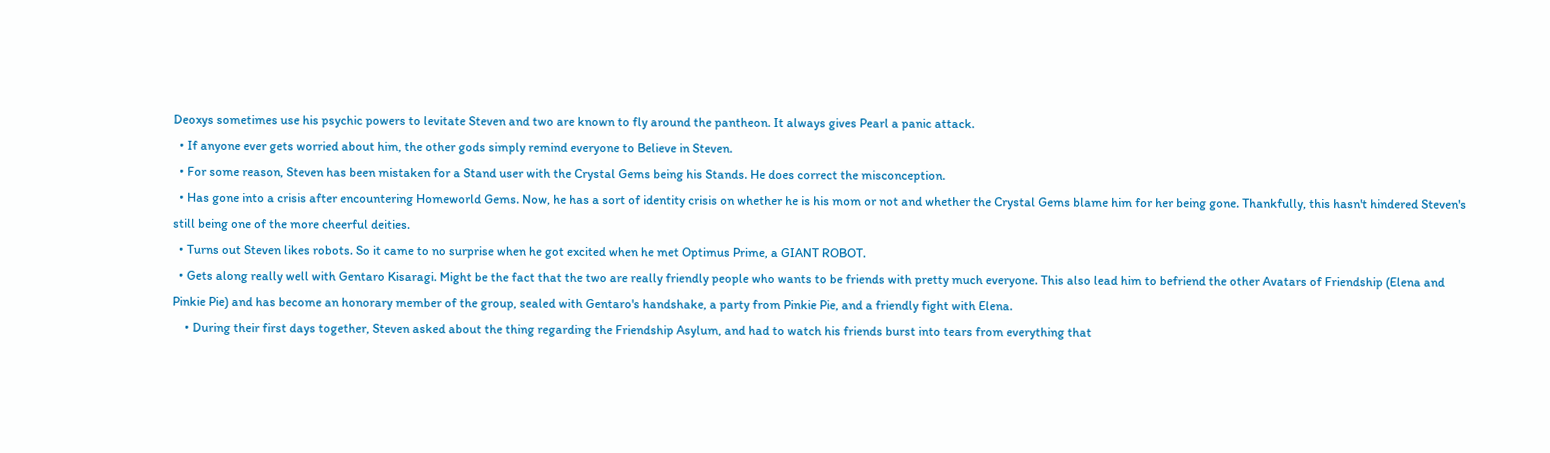Deoxys sometimes use his psychic powers to levitate Steven and two are known to fly around the pantheon. It always gives Pearl a panic attack.
  • If anyone ever gets worried about him, the other gods simply remind everyone to Believe in Steven.
  • For some reason, Steven has been mistaken for a Stand user with the Crystal Gems being his Stands. He does correct the misconception.
  • Has gone into a crisis after encountering Homeworld Gems. Now, he has a sort of identity crisis on whether he is his mom or not and whether the Crystal Gems blame him for her being gone. Thankfully, this hasn't hindered Steven's still being one of the more cheerful deities.
  • Turns out Steven likes robots. So it came to no surprise when he got excited when he met Optimus Prime, a GIANT ROBOT.
  • Gets along really well with Gentaro Kisaragi. Might be the fact that the two are really friendly people who wants to be friends with pretty much everyone. This also lead him to befriend the other Avatars of Friendship (Elena and Pinkie Pie) and has become an honorary member of the group, sealed with Gentaro's handshake, a party from Pinkie Pie, and a friendly fight with Elena.
    • During their first days together, Steven asked about the thing regarding the Friendship Asylum, and had to watch his friends burst into tears from everything that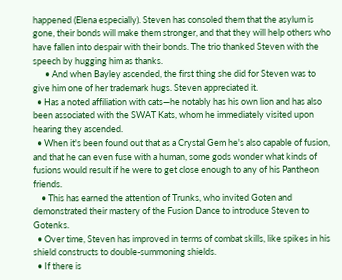happened (Elena especially). Steven has consoled them that the asylum is gone, their bonds will make them stronger, and that they will help others who have fallen into despair with their bonds. The trio thanked Steven with the speech by hugging him as thanks.
      • And when Bayley ascended, the first thing she did for Steven was to give him one of her trademark hugs. Steven appreciated it.
  • Has a noted affiliation with cats—he notably has his own lion and has also been associated with the SWAT Kats, whom he immediately visited upon hearing they ascended.
  • When it's been found out that as a Crystal Gem he's also capable of fusion, and that he can even fuse with a human, some gods wonder what kinds of fusions would result if he were to get close enough to any of his Pantheon friends.
    • This has earned the attention of Trunks, who invited Goten and demonstrated their mastery of the Fusion Dance to introduce Steven to Gotenks.
  • Over time, Steven has improved in terms of combat skills, like spikes in his shield constructs to double-summoning shields.
  • If there is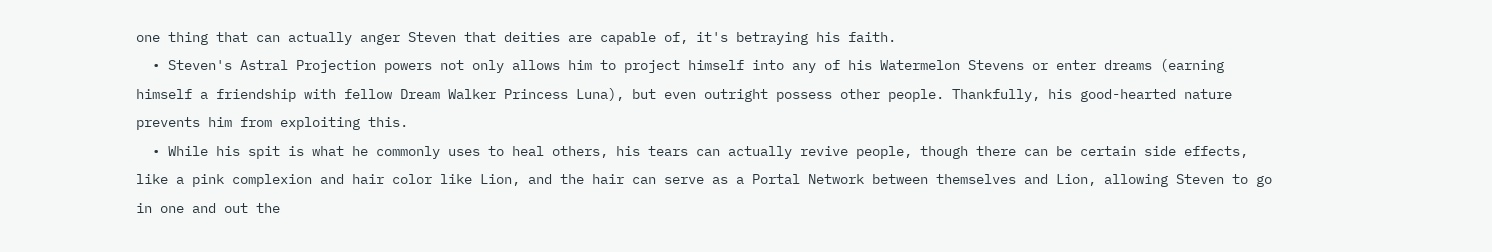one thing that can actually anger Steven that deities are capable of, it's betraying his faith.
  • Steven's Astral Projection powers not only allows him to project himself into any of his Watermelon Stevens or enter dreams (earning himself a friendship with fellow Dream Walker Princess Luna), but even outright possess other people. Thankfully, his good-hearted nature prevents him from exploiting this.
  • While his spit is what he commonly uses to heal others, his tears can actually revive people, though there can be certain side effects, like a pink complexion and hair color like Lion, and the hair can serve as a Portal Network between themselves and Lion, allowing Steven to go in one and out the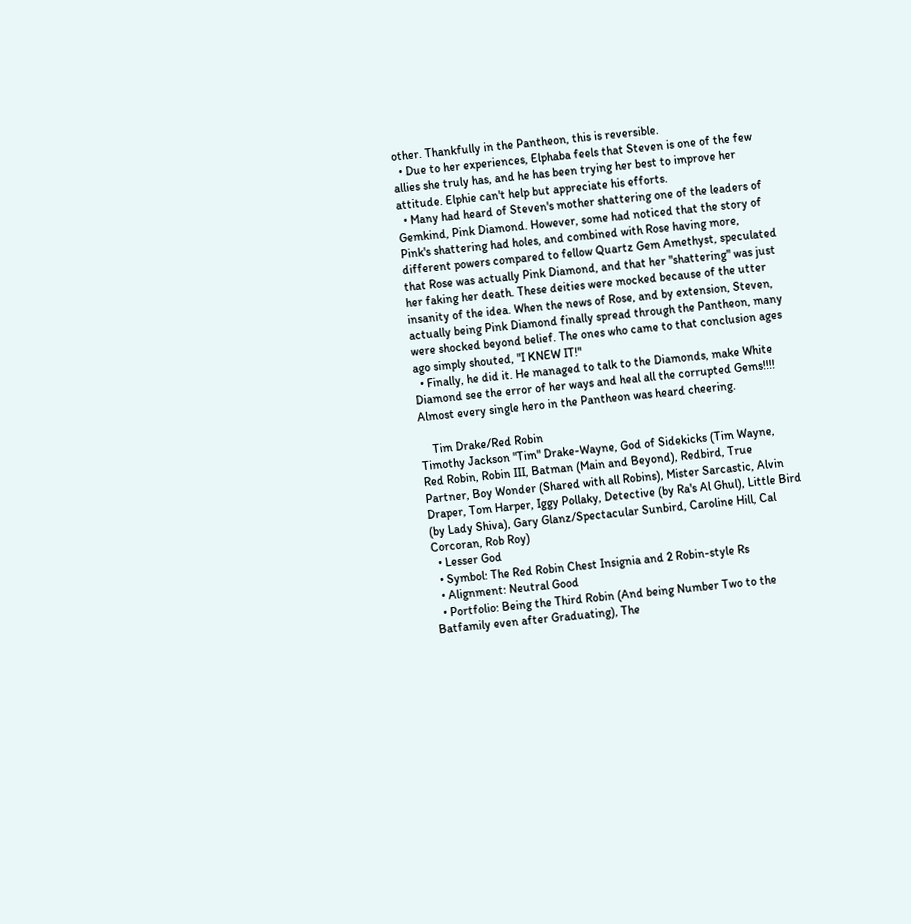other. Thankfully in the Pantheon, this is reversible.
  • Due to her experiences, Elphaba feels that Steven is one of the few allies she truly has, and he has been trying her best to improve her attitude. Elphie can't help but appreciate his efforts.
  • Many had heard of Steven's mother shattering one of the leaders of Gemkind, Pink Diamond. However, some had noticed that the story of Pink's shattering had holes, and combined with Rose having more, different powers compared to fellow Quartz Gem Amethyst, speculated that Rose was actually Pink Diamond, and that her "shattering" was just her faking her death. These deities were mocked because of the utter insanity of the idea. When the news of Rose, and by extension, Steven, actually being Pink Diamond finally spread through the Pantheon, many were shocked beyond belief. The ones who came to that conclusion ages ago simply shouted, "I KNEW IT!"
  • Finally, he did it. He managed to talk to the Diamonds, make White Diamond see the error of her ways and heal all the corrupted Gems!!!! Almost every single hero in the Pantheon was heard cheering.

    Tim Drake/Red Robin
Timothy Jackson "Tim" Drake-Wayne, God of Sidekicks (Tim Wayne, Red Robin, Robin III, Batman (Main and Beyond), Redbird, True Partner, Boy Wonder (Shared with all Robins), Mister Sarcastic, Alvin Draper, Tom Harper, Iggy Pollaky, Detective (by Ra's Al Ghul), Little Bird (by Lady Shiva), Gary Glanz/Spectacular Sunbird, Caroline Hill, Cal Corcoran, Rob Roy)
  • Lesser God
  • Symbol: The Red Robin Chest Insignia and 2 Robin-style Rs
  • Alignment: Neutral Good
  • Portfolio: Being the Third Robin (And being Number Two to the Batfamily even after Graduating), The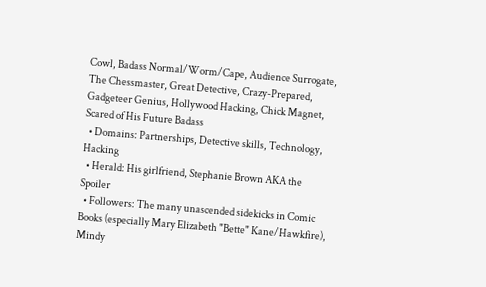Cowl, Badass Normal/Worm/Cape, Audience Surrogate, The Chessmaster, Great Detective, Crazy-Prepared, Gadgeteer Genius, Hollywood Hacking, Chick Magnet, Scared of His Future Badass
  • Domains: Partnerships, Detective skills, Technology, Hacking
  • Herald: His girlfriend, Stephanie Brown AKA the Spoiler
  • Followers: The many unascended sidekicks in Comic Books (especially Mary Elizabeth "Bette" Kane/Hawkfire), Mindy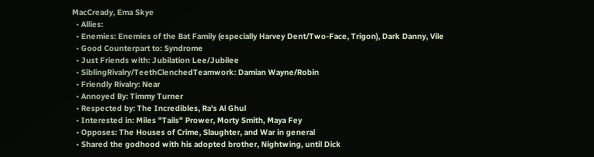MacCready, Ema Skye
  • Allies:
  • Enemies: Enemies of the Bat Family (especially Harvey Dent/Two-Face, Trigon), Dark Danny, Vile
  • Good Counterpart to: Syndrome
  • Just Friends with: Jubilation Lee/Jubilee
  • SiblingRivalry/TeethClenchedTeamwork: Damian Wayne/Robin
  • Friendly Rivalry: Near
  • Annoyed By: Timmy Turner
  • Respected by: The Incredibles, Ra's Al Ghul
  • Interested in: Miles "Tails" Prower, Morty Smith, Maya Fey
  • Opposes: The Houses of Crime, Slaughter, and War in general
  • Shared the godhood with his adopted brother, Nightwing, until Dick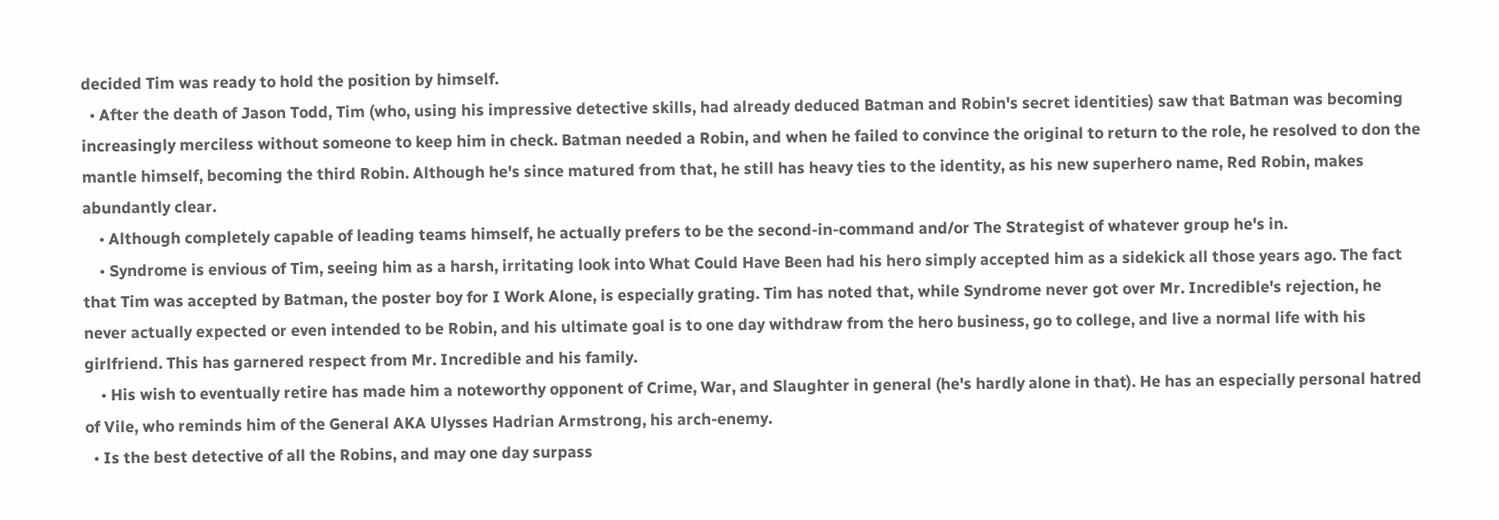decided Tim was ready to hold the position by himself.
  • After the death of Jason Todd, Tim (who, using his impressive detective skills, had already deduced Batman and Robin's secret identities) saw that Batman was becoming increasingly merciless without someone to keep him in check. Batman needed a Robin, and when he failed to convince the original to return to the role, he resolved to don the mantle himself, becoming the third Robin. Although he's since matured from that, he still has heavy ties to the identity, as his new superhero name, Red Robin, makes abundantly clear.
    • Although completely capable of leading teams himself, he actually prefers to be the second-in-command and/or The Strategist of whatever group he's in.
    • Syndrome is envious of Tim, seeing him as a harsh, irritating look into What Could Have Been had his hero simply accepted him as a sidekick all those years ago. The fact that Tim was accepted by Batman, the poster boy for I Work Alone, is especially grating. Tim has noted that, while Syndrome never got over Mr. Incredible's rejection, he never actually expected or even intended to be Robin, and his ultimate goal is to one day withdraw from the hero business, go to college, and live a normal life with his girlfriend. This has garnered respect from Mr. Incredible and his family.
    • His wish to eventually retire has made him a noteworthy opponent of Crime, War, and Slaughter in general (he's hardly alone in that). He has an especially personal hatred of Vile, who reminds him of the General AKA Ulysses Hadrian Armstrong, his arch-enemy.
  • Is the best detective of all the Robins, and may one day surpass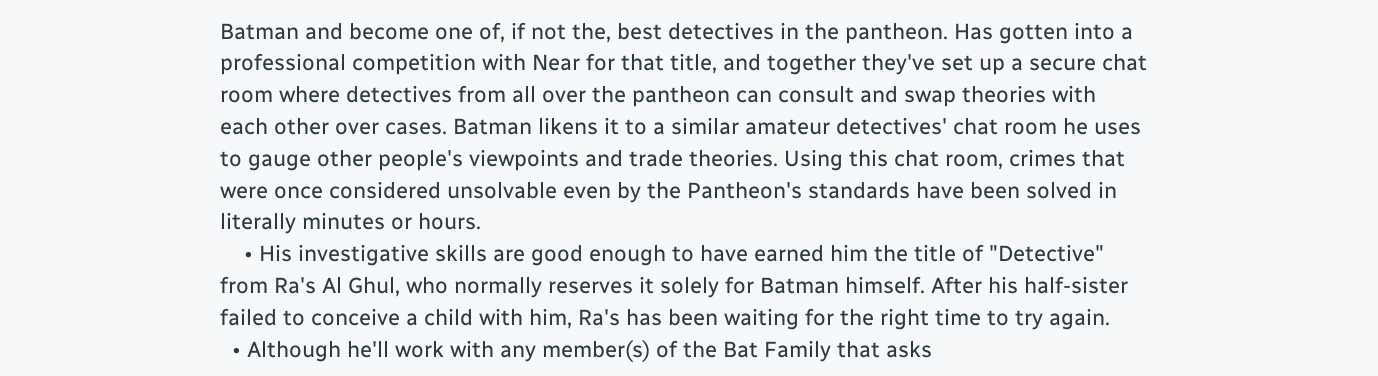Batman and become one of, if not the, best detectives in the pantheon. Has gotten into a professional competition with Near for that title, and together they've set up a secure chat room where detectives from all over the pantheon can consult and swap theories with each other over cases. Batman likens it to a similar amateur detectives' chat room he uses to gauge other people's viewpoints and trade theories. Using this chat room, crimes that were once considered unsolvable even by the Pantheon's standards have been solved in literally minutes or hours.
    • His investigative skills are good enough to have earned him the title of "Detective" from Ra's Al Ghul, who normally reserves it solely for Batman himself. After his half-sister failed to conceive a child with him, Ra's has been waiting for the right time to try again.
  • Although he'll work with any member(s) of the Bat Family that asks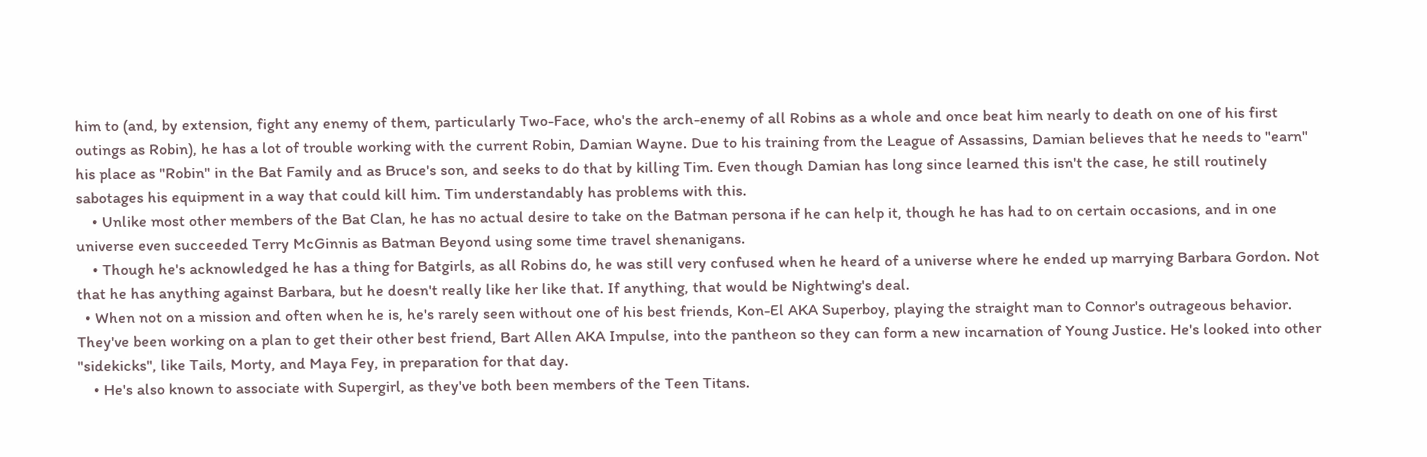him to (and, by extension, fight any enemy of them, particularly Two-Face, who's the arch-enemy of all Robins as a whole and once beat him nearly to death on one of his first outings as Robin), he has a lot of trouble working with the current Robin, Damian Wayne. Due to his training from the League of Assassins, Damian believes that he needs to "earn" his place as "Robin" in the Bat Family and as Bruce's son, and seeks to do that by killing Tim. Even though Damian has long since learned this isn't the case, he still routinely sabotages his equipment in a way that could kill him. Tim understandably has problems with this.
    • Unlike most other members of the Bat Clan, he has no actual desire to take on the Batman persona if he can help it, though he has had to on certain occasions, and in one universe even succeeded Terry McGinnis as Batman Beyond using some time travel shenanigans.
    • Though he's acknowledged he has a thing for Batgirls, as all Robins do, he was still very confused when he heard of a universe where he ended up marrying Barbara Gordon. Not that he has anything against Barbara, but he doesn't really like her like that. If anything, that would be Nightwing's deal.
  • When not on a mission and often when he is, he's rarely seen without one of his best friends, Kon-El AKA Superboy, playing the straight man to Connor's outrageous behavior. They've been working on a plan to get their other best friend, Bart Allen AKA Impulse, into the pantheon so they can form a new incarnation of Young Justice. He's looked into other "sidekicks", like Tails, Morty, and Maya Fey, in preparation for that day.
    • He's also known to associate with Supergirl, as they've both been members of the Teen Titans.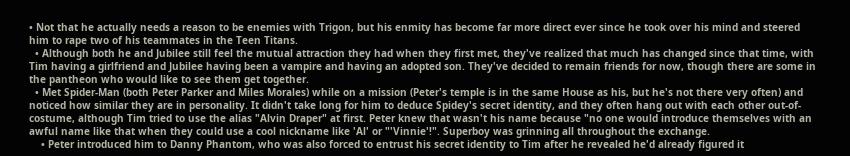• Not that he actually needs a reason to be enemies with Trigon, but his enmity has become far more direct ever since he took over his mind and steered him to rape two of his teammates in the Teen Titans.
  • Although both he and Jubilee still feel the mutual attraction they had when they first met, they've realized that much has changed since that time, with Tim having a girlfriend and Jubilee having been a vampire and having an adopted son. They've decided to remain friends for now, though there are some in the pantheon who would like to see them get together.
  • Met Spider-Man (both Peter Parker and Miles Morales) while on a mission (Peter's temple is in the same House as his, but he's not there very often) and noticed how similar they are in personality. It didn't take long for him to deduce Spidey's secret identity, and they often hang out with each other out-of-costume, although Tim tried to use the alias "Alvin Draper" at first. Peter knew that wasn't his name because "no one would introduce themselves with an awful name like that when they could use a cool nickname like 'Al' or "'Vinnie'!". Superboy was grinning all throughout the exchange.
    • Peter introduced him to Danny Phantom, who was also forced to entrust his secret identity to Tim after he revealed he'd already figured it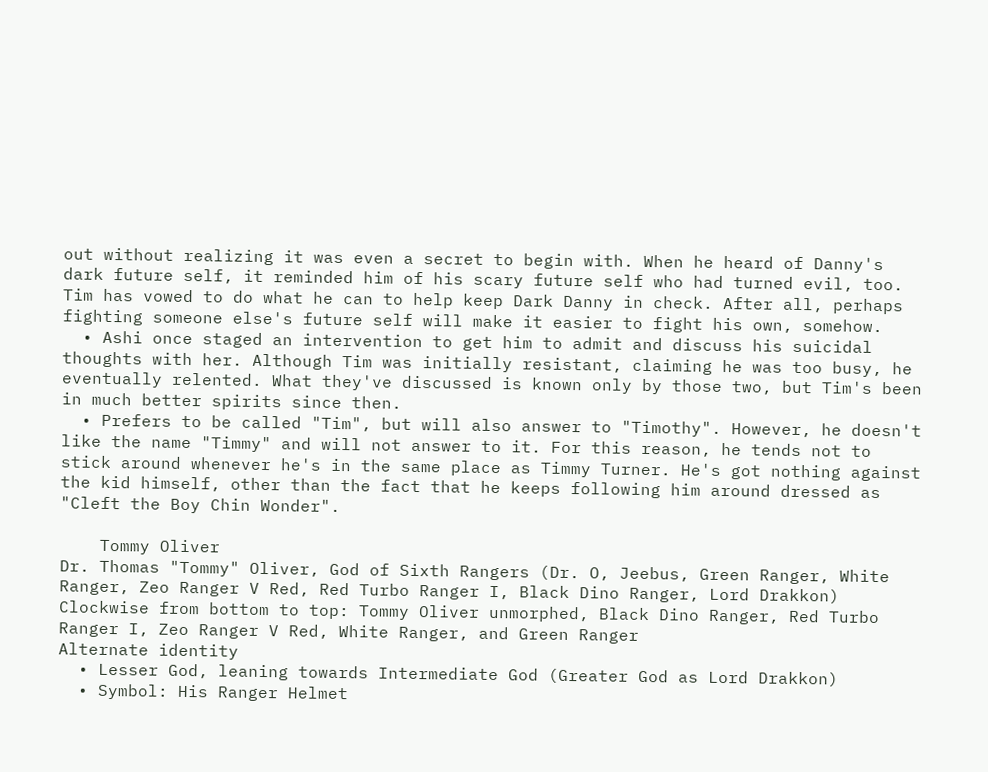out without realizing it was even a secret to begin with. When he heard of Danny's dark future self, it reminded him of his scary future self who had turned evil, too. Tim has vowed to do what he can to help keep Dark Danny in check. After all, perhaps fighting someone else's future self will make it easier to fight his own, somehow.
  • Ashi once staged an intervention to get him to admit and discuss his suicidal thoughts with her. Although Tim was initially resistant, claiming he was too busy, he eventually relented. What they've discussed is known only by those two, but Tim's been in much better spirits since then.
  • Prefers to be called "Tim", but will also answer to "Timothy". However, he doesn't like the name "Timmy" and will not answer to it. For this reason, he tends not to stick around whenever he's in the same place as Timmy Turner. He's got nothing against the kid himself, other than the fact that he keeps following him around dressed as "Cleft the Boy Chin Wonder".

    Tommy Oliver
Dr. Thomas "Tommy" Oliver, God of Sixth Rangers (Dr. O, Jeebus, Green Ranger, White Ranger, Zeo Ranger V Red, Red Turbo Ranger I, Black Dino Ranger, Lord Drakkon)
Clockwise from bottom to top: Tommy Oliver unmorphed, Black Dino Ranger, Red Turbo Ranger I, Zeo Ranger V Red, White Ranger, and Green Ranger
Alternate identity
  • Lesser God, leaning towards Intermediate God (Greater God as Lord Drakkon)
  • Symbol: His Ranger Helmet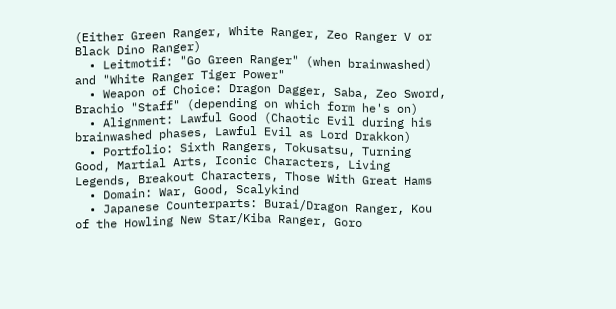(Either Green Ranger, White Ranger, Zeo Ranger V or Black Dino Ranger)
  • Leitmotif: "Go Green Ranger" (when brainwashed) and "White Ranger Tiger Power"
  • Weapon of Choice: Dragon Dagger, Saba, Zeo Sword, Brachio "Staff" (depending on which form he's on)
  • Alignment: Lawful Good (Chaotic Evil during his brainwashed phases, Lawful Evil as Lord Drakkon)
  • Portfolio: Sixth Rangers, Tokusatsu, Turning Good, Martial Arts, Iconic Characters, Living Legends, Breakout Characters, Those With Great Hams
  • Domain: War, Good, Scalykind
  • Japanese Counterparts: Burai/Dragon Ranger, Kou of the Howling New Star/Kiba Ranger, Goro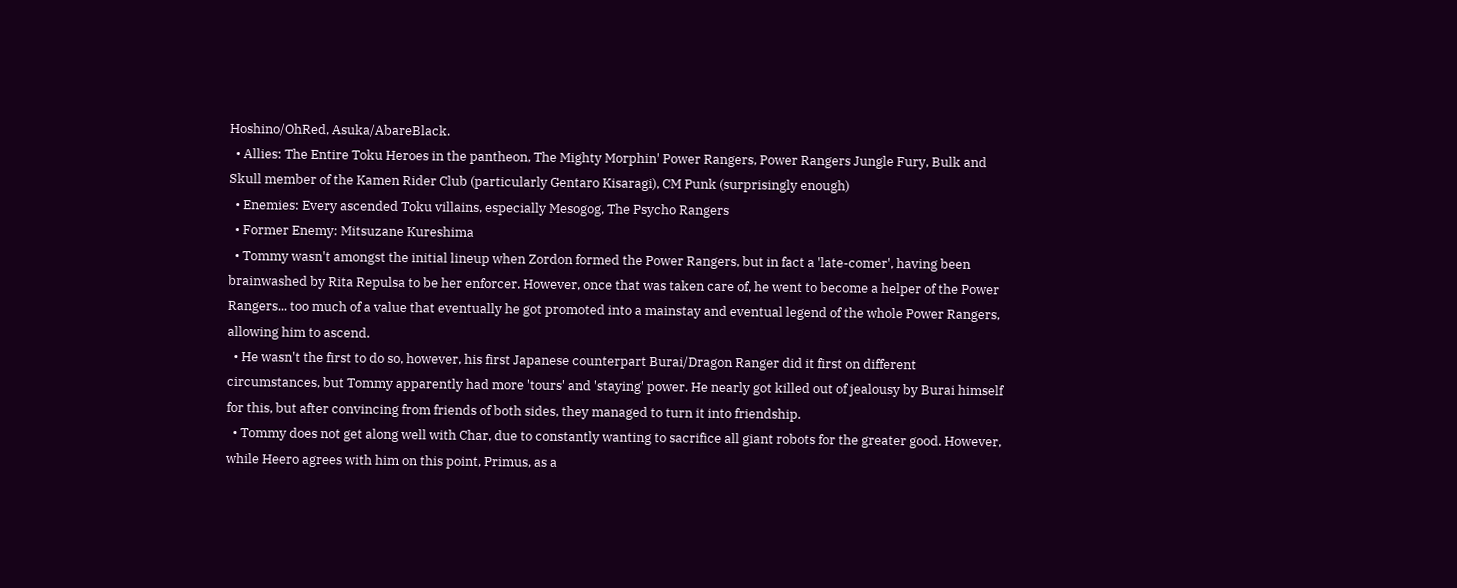Hoshino/OhRed, Asuka/AbareBlack.
  • Allies: The Entire Toku Heroes in the pantheon, The Mighty Morphin' Power Rangers, Power Rangers Jungle Fury, Bulk and Skull member of the Kamen Rider Club (particularly Gentaro Kisaragi), CM Punk (surprisingly enough)
  • Enemies: Every ascended Toku villains, especially Mesogog, The Psycho Rangers
  • Former Enemy: Mitsuzane Kureshima
  • Tommy wasn't amongst the initial lineup when Zordon formed the Power Rangers, but in fact a 'late-comer', having been brainwashed by Rita Repulsa to be her enforcer. However, once that was taken care of, he went to become a helper of the Power Rangers... too much of a value that eventually he got promoted into a mainstay and eventual legend of the whole Power Rangers, allowing him to ascend.
  • He wasn't the first to do so, however, his first Japanese counterpart Burai/Dragon Ranger did it first on different circumstances, but Tommy apparently had more 'tours' and 'staying' power. He nearly got killed out of jealousy by Burai himself for this, but after convincing from friends of both sides, they managed to turn it into friendship.
  • Tommy does not get along well with Char, due to constantly wanting to sacrifice all giant robots for the greater good. However, while Heero agrees with him on this point, Primus, as a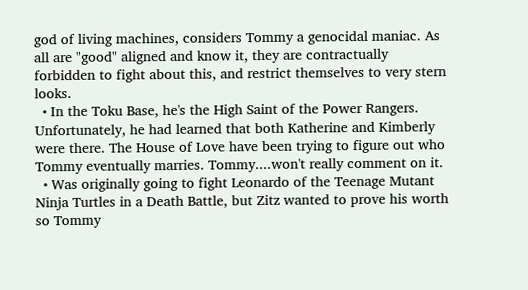god of living machines, considers Tommy a genocidal maniac. As all are "good" aligned and know it, they are contractually forbidden to fight about this, and restrict themselves to very stern looks.
  • In the Toku Base, he's the High Saint of the Power Rangers. Unfortunately, he had learned that both Katherine and Kimberly were there. The House of Love have been trying to figure out who Tommy eventually marries. Tommy....won't really comment on it.
  • Was originally going to fight Leonardo of the Teenage Mutant Ninja Turtles in a Death Battle, but Zitz wanted to prove his worth so Tommy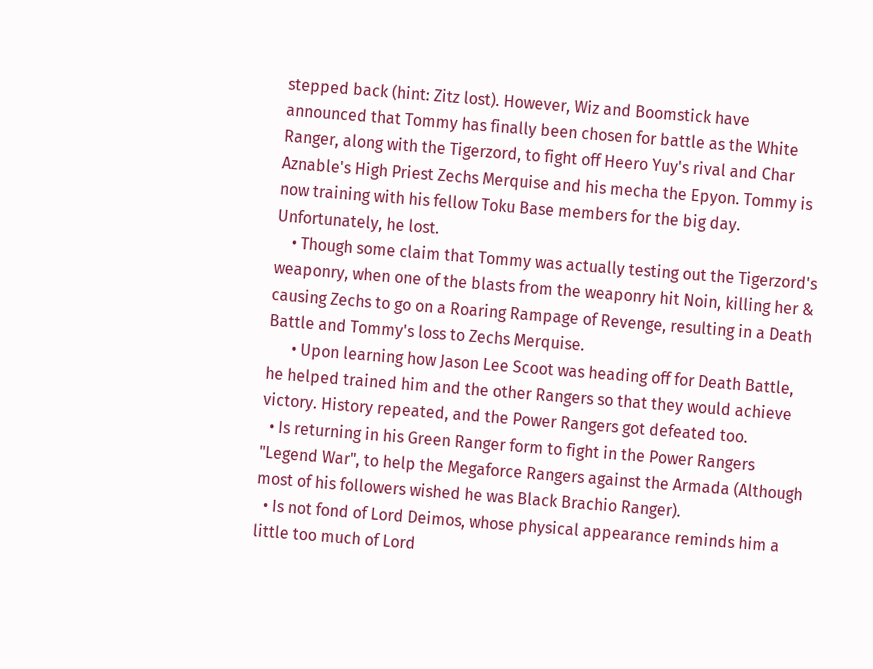stepped back (hint: Zitz lost). However, Wiz and Boomstick have announced that Tommy has finally been chosen for battle as the White Ranger, along with the Tigerzord, to fight off Heero Yuy's rival and Char Aznable's High Priest Zechs Merquise and his mecha the Epyon. Tommy is now training with his fellow Toku Base members for the big day. Unfortunately, he lost.
    • Though some claim that Tommy was actually testing out the Tigerzord's weaponry, when one of the blasts from the weaponry hit Noin, killing her & causing Zechs to go on a Roaring Rampage of Revenge, resulting in a Death Battle and Tommy's loss to Zechs Merquise.
      • Upon learning how Jason Lee Scoot was heading off for Death Battle, he helped trained him and the other Rangers so that they would achieve victory. History repeated, and the Power Rangers got defeated too.
  • Is returning in his Green Ranger form to fight in the Power Rangers "Legend War", to help the Megaforce Rangers against the Armada (Although most of his followers wished he was Black Brachio Ranger).
  • Is not fond of Lord Deimos, whose physical appearance reminds him a little too much of Lord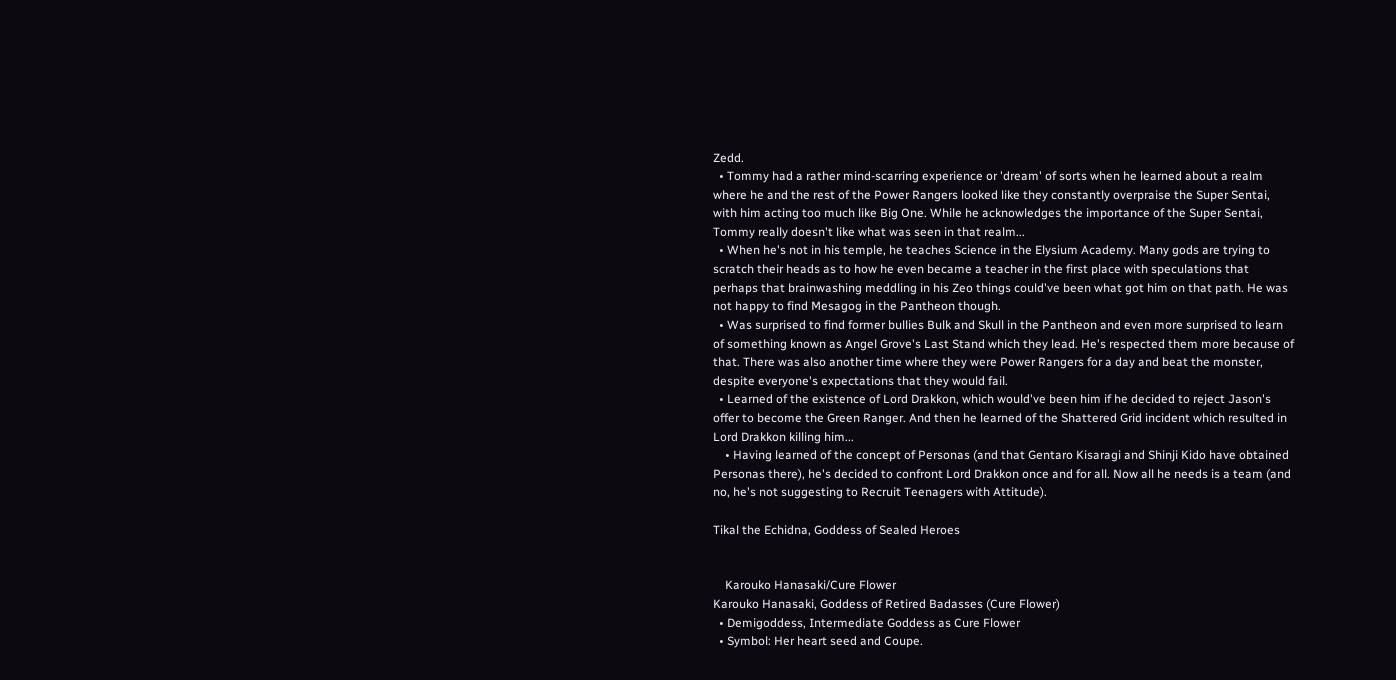Zedd.
  • Tommy had a rather mind-scarring experience or 'dream' of sorts when he learned about a realm where he and the rest of the Power Rangers looked like they constantly overpraise the Super Sentai, with him acting too much like Big One. While he acknowledges the importance of the Super Sentai, Tommy really doesn't like what was seen in that realm...
  • When he's not in his temple, he teaches Science in the Elysium Academy. Many gods are trying to scratch their heads as to how he even became a teacher in the first place with speculations that perhaps that brainwashing meddling in his Zeo things could've been what got him on that path. He was not happy to find Mesagog in the Pantheon though.
  • Was surprised to find former bullies Bulk and Skull in the Pantheon and even more surprised to learn of something known as Angel Grove's Last Stand which they lead. He's respected them more because of that. There was also another time where they were Power Rangers for a day and beat the monster, despite everyone's expectations that they would fail.
  • Learned of the existence of Lord Drakkon, which would've been him if he decided to reject Jason's offer to become the Green Ranger. And then he learned of the Shattered Grid incident which resulted in Lord Drakkon killing him...
    • Having learned of the concept of Personas (and that Gentaro Kisaragi and Shinji Kido have obtained Personas there), he's decided to confront Lord Drakkon once and for all. Now all he needs is a team (and no, he's not suggesting to Recruit Teenagers with Attitude).

Tikal the Echidna, Goddess of Sealed Heroes


    Karouko Hanasaki/Cure Flower
Karouko Hanasaki, Goddess of Retired Badasses (Cure Flower)
  • Demigoddess, Intermediate Goddess as Cure Flower
  • Symbol: Her heart seed and Coupe.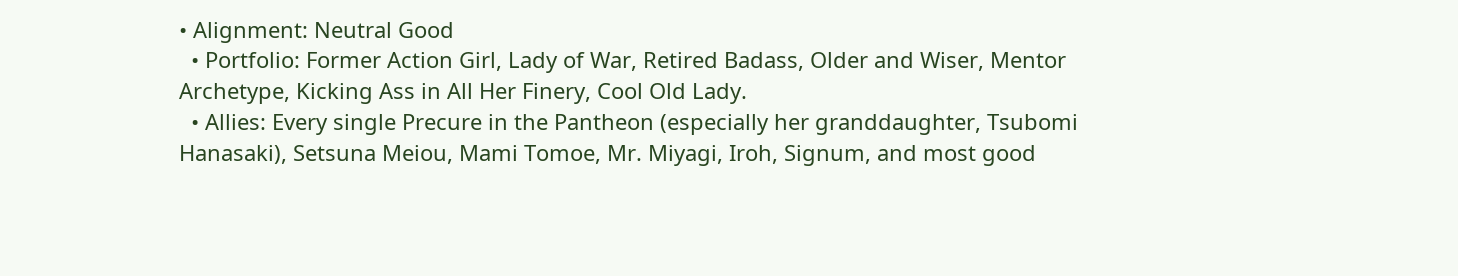• Alignment: Neutral Good
  • Portfolio: Former Action Girl, Lady of War, Retired Badass, Older and Wiser, Mentor Archetype, Kicking Ass in All Her Finery, Cool Old Lady.
  • Allies: Every single Precure in the Pantheon (especially her granddaughter, Tsubomi Hanasaki), Setsuna Meiou, Mami Tomoe, Mr. Miyagi, Iroh, Signum, and most good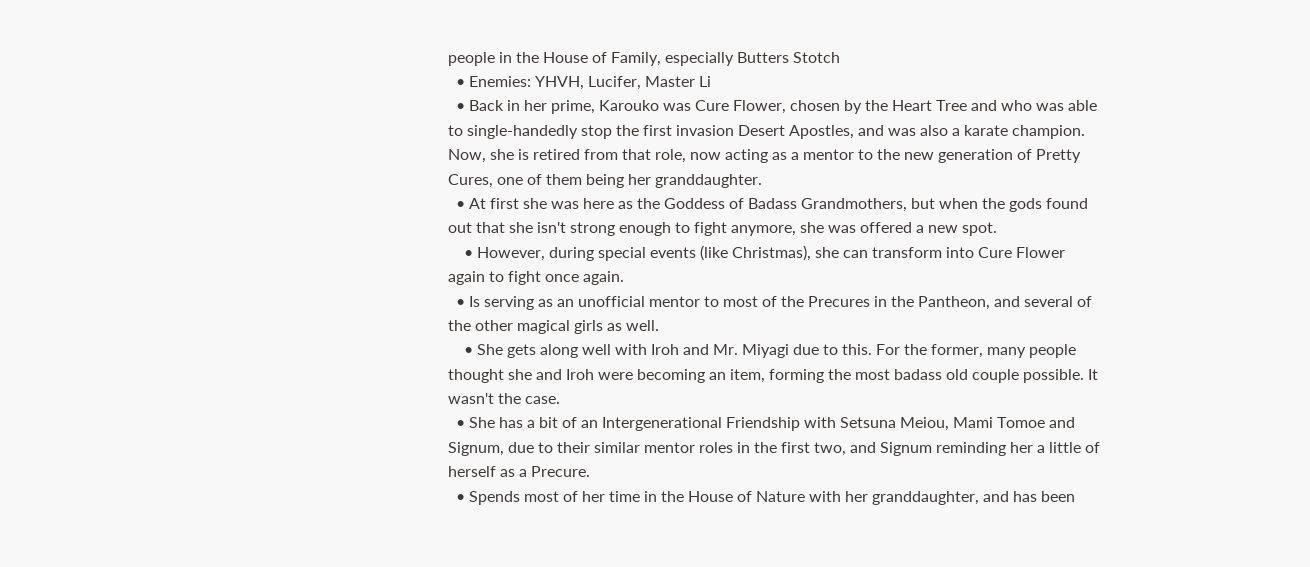people in the House of Family, especially Butters Stotch
  • Enemies: YHVH, Lucifer, Master Li
  • Back in her prime, Karouko was Cure Flower, chosen by the Heart Tree and who was able to single-handedly stop the first invasion Desert Apostles, and was also a karate champion. Now, she is retired from that role, now acting as a mentor to the new generation of Pretty Cures, one of them being her granddaughter.
  • At first she was here as the Goddess of Badass Grandmothers, but when the gods found out that she isn't strong enough to fight anymore, she was offered a new spot.
    • However, during special events (like Christmas), she can transform into Cure Flower again to fight once again.
  • Is serving as an unofficial mentor to most of the Precures in the Pantheon, and several of the other magical girls as well.
    • She gets along well with Iroh and Mr. Miyagi due to this. For the former, many people thought she and Iroh were becoming an item, forming the most badass old couple possible. It wasn't the case.
  • She has a bit of an Intergenerational Friendship with Setsuna Meiou, Mami Tomoe and Signum, due to their similar mentor roles in the first two, and Signum reminding her a little of herself as a Precure.
  • Spends most of her time in the House of Nature with her granddaughter, and has been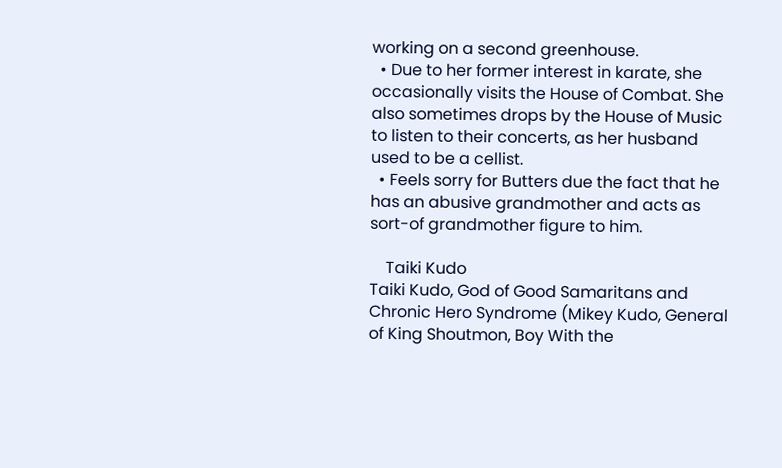working on a second greenhouse.
  • Due to her former interest in karate, she occasionally visits the House of Combat. She also sometimes drops by the House of Music to listen to their concerts, as her husband used to be a cellist.
  • Feels sorry for Butters due the fact that he has an abusive grandmother and acts as sort-of grandmother figure to him.

    Taiki Kudo
Taiki Kudo, God of Good Samaritans and Chronic Hero Syndrome (Mikey Kudo, General of King Shoutmon, Boy With the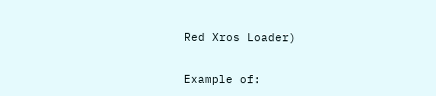Red Xros Loader)


Example of: